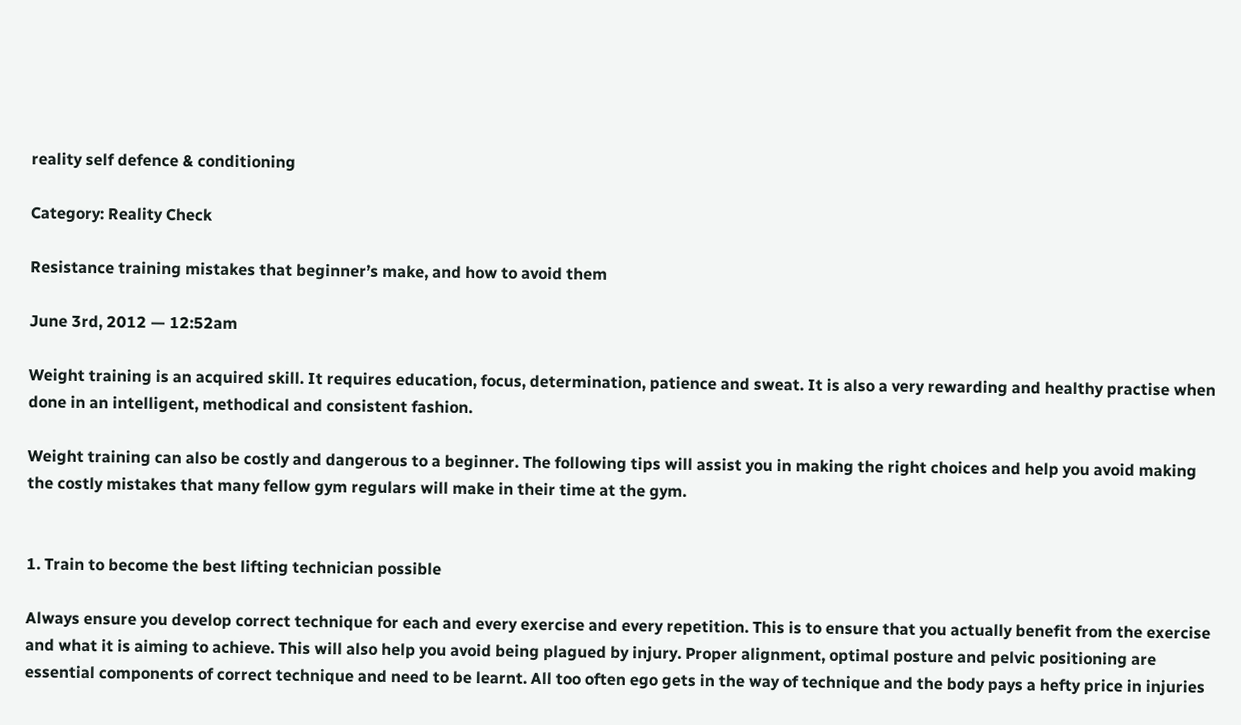reality self defence & conditioning

Category: Reality Check

Resistance training mistakes that beginner’s make, and how to avoid them

June 3rd, 2012 — 12:52am

Weight training is an acquired skill. It requires education, focus, determination, patience and sweat. It is also a very rewarding and healthy practise when done in an intelligent, methodical and consistent fashion.

Weight training can also be costly and dangerous to a beginner. The following tips will assist you in making the right choices and help you avoid making the costly mistakes that many fellow gym regulars will make in their time at the gym.


1. Train to become the best lifting technician possible

Always ensure you develop correct technique for each and every exercise and every repetition. This is to ensure that you actually benefit from the exercise and what it is aiming to achieve. This will also help you avoid being plagued by injury. Proper alignment, optimal posture and pelvic positioning are essential components of correct technique and need to be learnt. All too often ego gets in the way of technique and the body pays a hefty price in injuries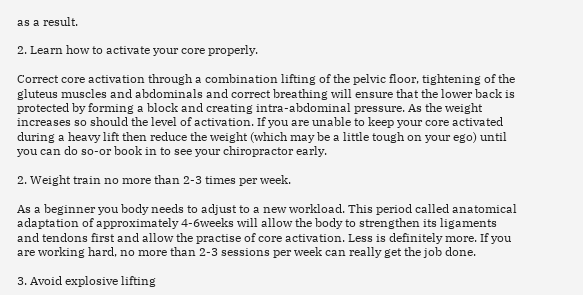as a result.

2. Learn how to activate your core properly.

Correct core activation through a combination lifting of the pelvic floor, tightening of the gluteus muscles and abdominals and correct breathing will ensure that the lower back is protected by forming a block and creating intra-abdominal pressure. As the weight increases so should the level of activation. If you are unable to keep your core activated during a heavy lift then reduce the weight (which may be a little tough on your ego) until you can do so-or book in to see your chiropractor early.

2. Weight train no more than 2-3 times per week.

As a beginner you body needs to adjust to a new workload. This period called anatomical adaptation of approximately 4-6weeks will allow the body to strengthen its ligaments and tendons first and allow the practise of core activation. Less is definitely more. If you are working hard, no more than 2-3 sessions per week can really get the job done.

3. Avoid explosive lifting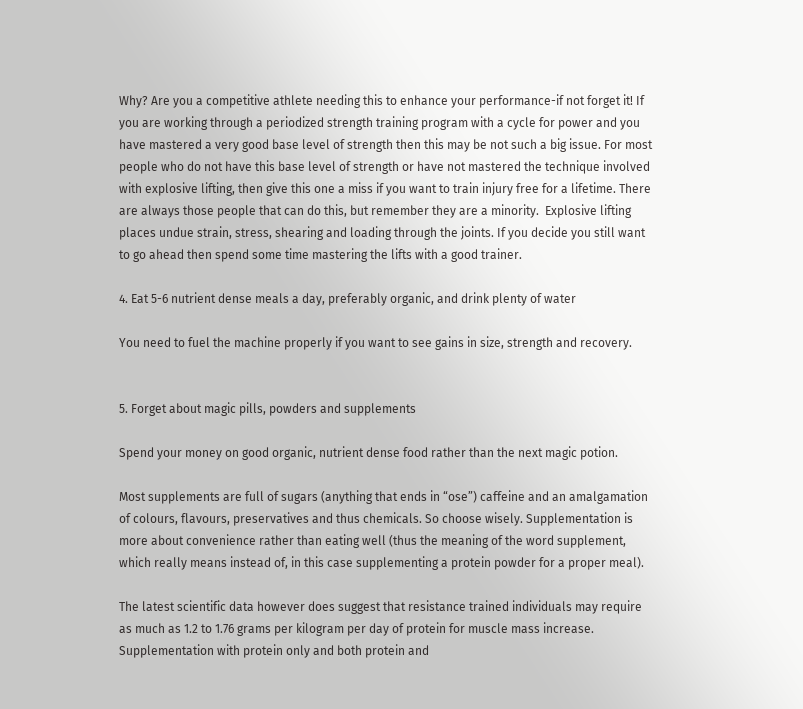Why? Are you a competitive athlete needing this to enhance your performance-if not forget it! If you are working through a periodized strength training program with a cycle for power and you have mastered a very good base level of strength then this may be not such a big issue. For most people who do not have this base level of strength or have not mastered the technique involved with explosive lifting, then give this one a miss if you want to train injury free for a lifetime. There are always those people that can do this, but remember they are a minority.  Explosive lifting places undue strain, stress, shearing and loading through the joints. If you decide you still want to go ahead then spend some time mastering the lifts with a good trainer.

4. Eat 5-6 nutrient dense meals a day, preferably organic, and drink plenty of water

You need to fuel the machine properly if you want to see gains in size, strength and recovery.


5. Forget about magic pills, powders and supplements

Spend your money on good organic, nutrient dense food rather than the next magic potion.

Most supplements are full of sugars (anything that ends in “ose”) caffeine and an amalgamation of colours, flavours, preservatives and thus chemicals. So choose wisely. Supplementation is more about convenience rather than eating well (thus the meaning of the word supplement, which really means instead of, in this case supplementing a protein powder for a proper meal).

The latest scientific data however does suggest that resistance trained individuals may require as much as 1.2 to 1.76 grams per kilogram per day of protein for muscle mass increase. Supplementation with protein only and both protein and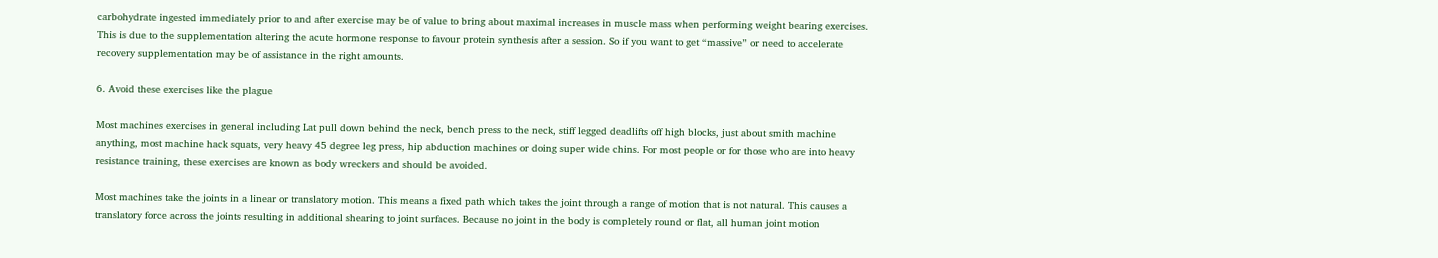carbohydrate ingested immediately prior to and after exercise may be of value to bring about maximal increases in muscle mass when performing weight bearing exercises. This is due to the supplementation altering the acute hormone response to favour protein synthesis after a session. So if you want to get “massive” or need to accelerate recovery supplementation may be of assistance in the right amounts.

6. Avoid these exercises like the plague

Most machines exercises in general including Lat pull down behind the neck, bench press to the neck, stiff legged deadlifts off high blocks, just about smith machine anything, most machine hack squats, very heavy 45 degree leg press, hip abduction machines or doing super wide chins. For most people or for those who are into heavy resistance training, these exercises are known as body wreckers and should be avoided.

Most machines take the joints in a linear or translatory motion. This means a fixed path which takes the joint through a range of motion that is not natural. This causes a translatory force across the joints resulting in additional shearing to joint surfaces. Because no joint in the body is completely round or flat, all human joint motion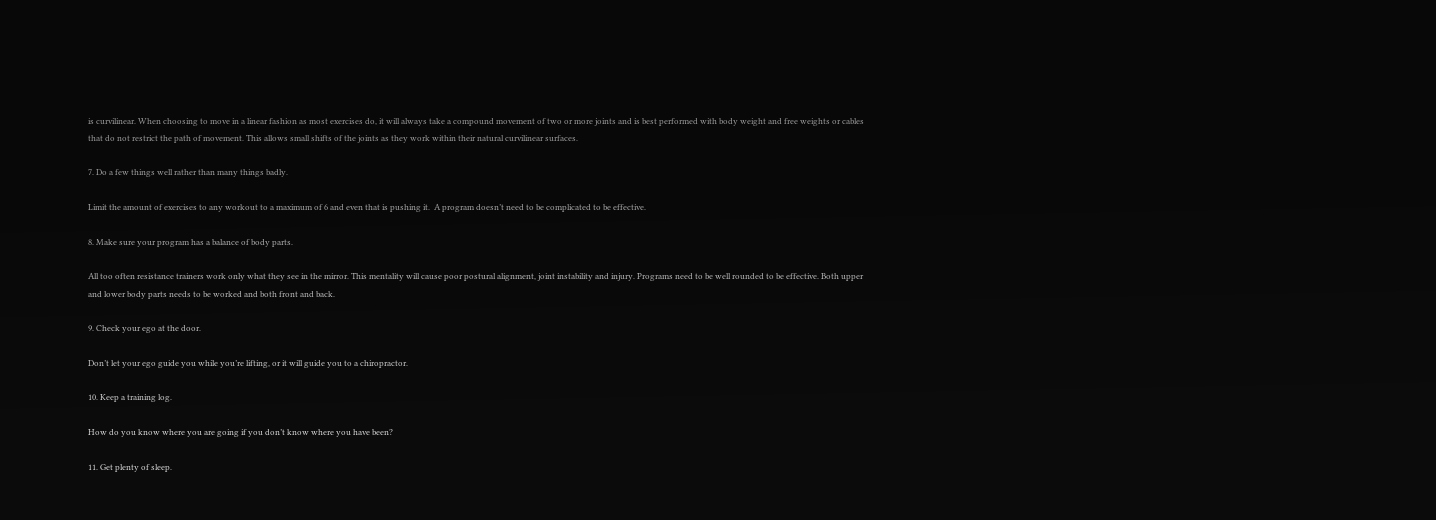is curvilinear. When choosing to move in a linear fashion as most exercises do, it will always take a compound movement of two or more joints and is best performed with body weight and free weights or cables that do not restrict the path of movement. This allows small shifts of the joints as they work within their natural curvilinear surfaces.

7. Do a few things well rather than many things badly.

Limit the amount of exercises to any workout to a maximum of 6 and even that is pushing it.  A program doesn’t need to be complicated to be effective.

8. Make sure your program has a balance of body parts.

All too often resistance trainers work only what they see in the mirror. This mentality will cause poor postural alignment, joint instability and injury. Programs need to be well rounded to be effective. Both upper and lower body parts needs to be worked and both front and back.

9. Check your ego at the door.

Don’t let your ego guide you while you’re lifting, or it will guide you to a chiropractor.

10. Keep a training log.

How do you know where you are going if you don’t know where you have been?

11. Get plenty of sleep.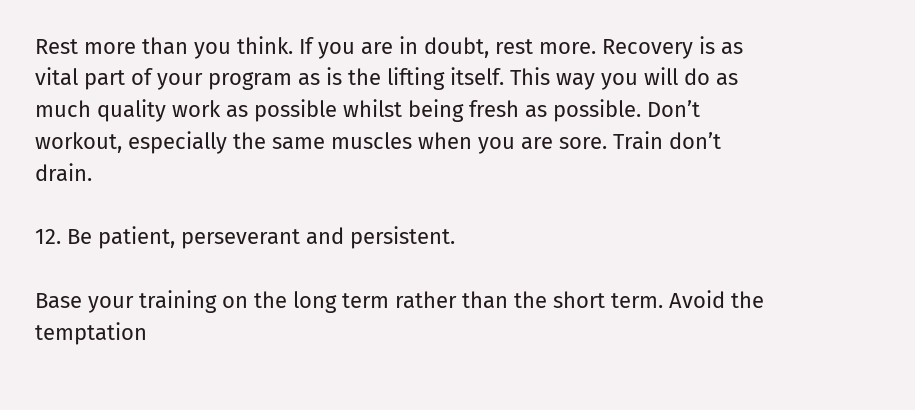Rest more than you think. If you are in doubt, rest more. Recovery is as vital part of your program as is the lifting itself. This way you will do as much quality work as possible whilst being fresh as possible. Don’t workout, especially the same muscles when you are sore. Train don’t drain.

12. Be patient, perseverant and persistent.

Base your training on the long term rather than the short term. Avoid the temptation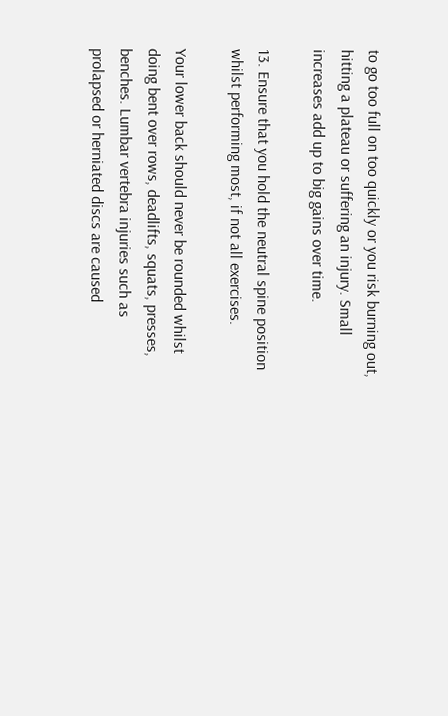to go too full on too quickly or you risk burning out, hitting a plateau or suffering an injury. Small increases add up to big gains over time.

13. Ensure that you hold the neutral spine position whilst performing most, if not all exercises.

Your lower back should never be rounded whilst doing bent over rows, deadlifts, squats, presses, benches. Lumbar vertebra injuries such as prolapsed or herniated discs are caused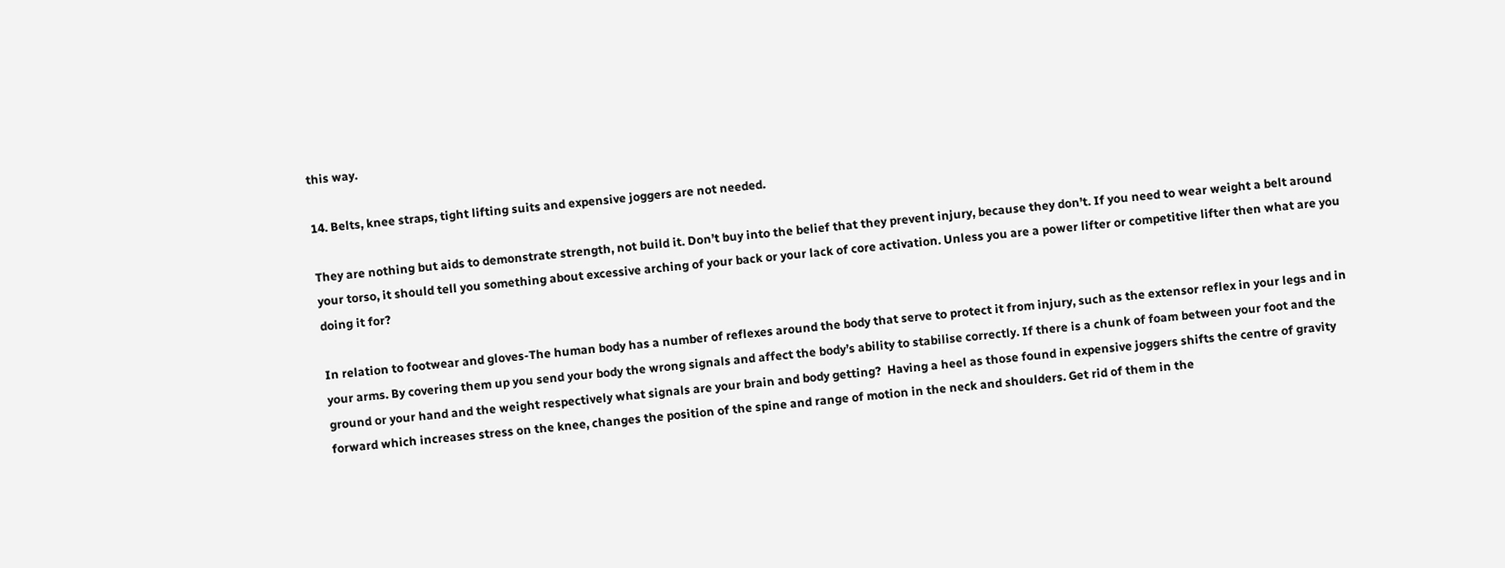this way.

14. Belts, knee straps, tight lifting suits and expensive joggers are not needed.

They are nothing but aids to demonstrate strength, not build it. Don’t buy into the belief that they prevent injury, because they don’t. If you need to wear weight a belt around your torso, it should tell you something about excessive arching of your back or your lack of core activation. Unless you are a power lifter or competitive lifter then what are you doing it for?

In relation to footwear and gloves-The human body has a number of reflexes around the body that serve to protect it from injury, such as the extensor reflex in your legs and in your arms. By covering them up you send your body the wrong signals and affect the body’s ability to stabilise correctly. If there is a chunk of foam between your foot and the ground or your hand and the weight respectively what signals are your brain and body getting?  Having a heel as those found in expensive joggers shifts the centre of gravity forward which increases stress on the knee, changes the position of the spine and range of motion in the neck and shoulders. Get rid of them in the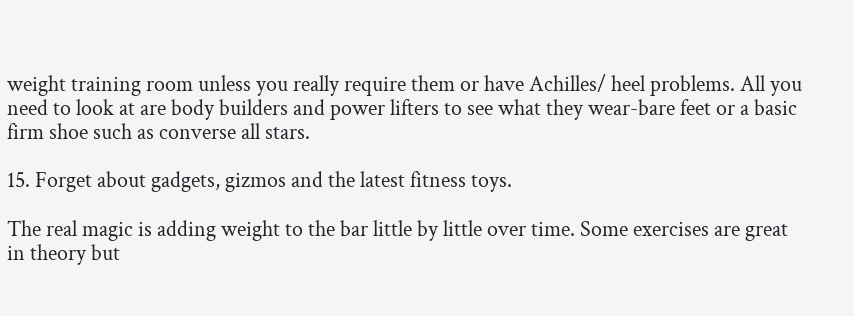weight training room unless you really require them or have Achilles/ heel problems. All you need to look at are body builders and power lifters to see what they wear-bare feet or a basic firm shoe such as converse all stars.

15. Forget about gadgets, gizmos and the latest fitness toys.

The real magic is adding weight to the bar little by little over time. Some exercises are great in theory but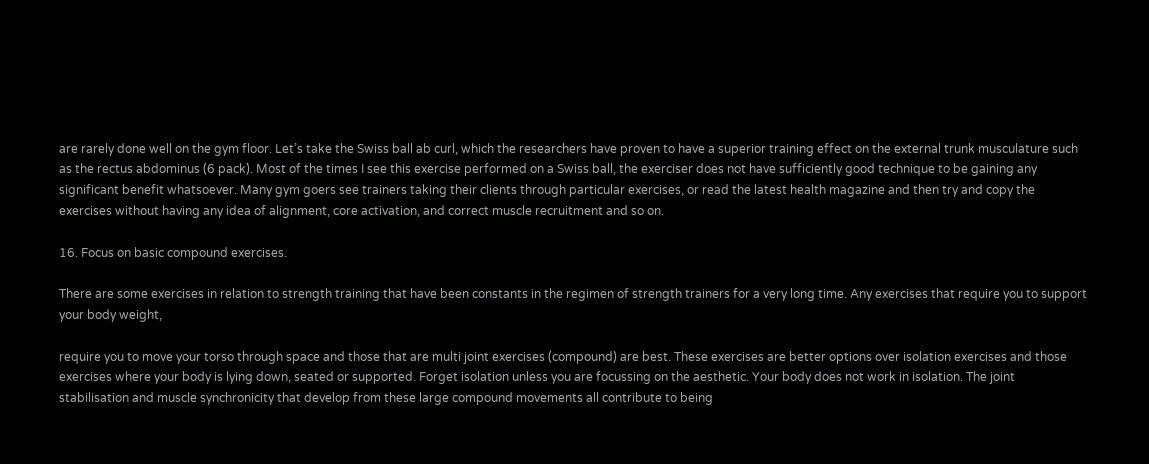are rarely done well on the gym floor. Let’s take the Swiss ball ab curl, which the researchers have proven to have a superior training effect on the external trunk musculature such as the rectus abdominus (6 pack). Most of the times I see this exercise performed on a Swiss ball, the exerciser does not have sufficiently good technique to be gaining any significant benefit whatsoever. Many gym goers see trainers taking their clients through particular exercises, or read the latest health magazine and then try and copy the exercises without having any idea of alignment, core activation, and correct muscle recruitment and so on.

16. Focus on basic compound exercises.

There are some exercises in relation to strength training that have been constants in the regimen of strength trainers for a very long time. Any exercises that require you to support your body weight,

require you to move your torso through space and those that are multi joint exercises (compound) are best. These exercises are better options over isolation exercises and those exercises where your body is lying down, seated or supported. Forget isolation unless you are focussing on the aesthetic. Your body does not work in isolation. The joint stabilisation and muscle synchronicity that develop from these large compound movements all contribute to being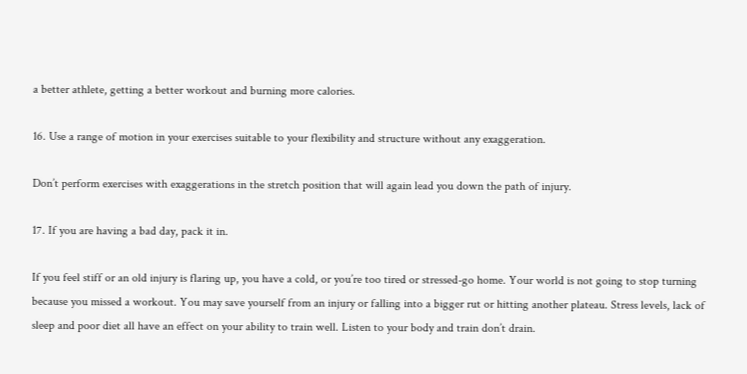a better athlete, getting a better workout and burning more calories.

16. Use a range of motion in your exercises suitable to your flexibility and structure without any exaggeration.

Don’t perform exercises with exaggerations in the stretch position that will again lead you down the path of injury.

17. If you are having a bad day, pack it in.

If you feel stiff or an old injury is flaring up, you have a cold, or you’re too tired or stressed-go home. Your world is not going to stop turning because you missed a workout. You may save yourself from an injury or falling into a bigger rut or hitting another plateau. Stress levels, lack of sleep and poor diet all have an effect on your ability to train well. Listen to your body and train don’t drain.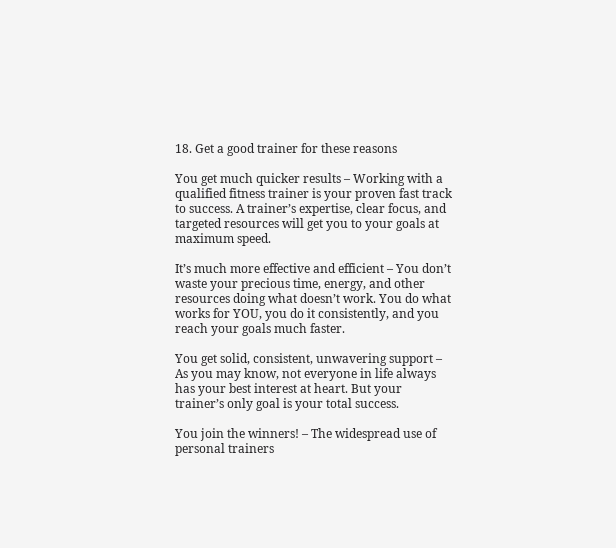18. Get a good trainer for these reasons

You get much quicker results – Working with a qualified fitness trainer is your proven fast track to success. A trainer’s expertise, clear focus, and targeted resources will get you to your goals at maximum speed.

It’s much more effective and efficient – You don’t waste your precious time, energy, and other resources doing what doesn’t work. You do what works for YOU, you do it consistently, and you reach your goals much faster.

You get solid, consistent, unwavering support – As you may know, not everyone in life always has your best interest at heart. But your trainer’s only goal is your total success.

You join the winners! – The widespread use of personal trainers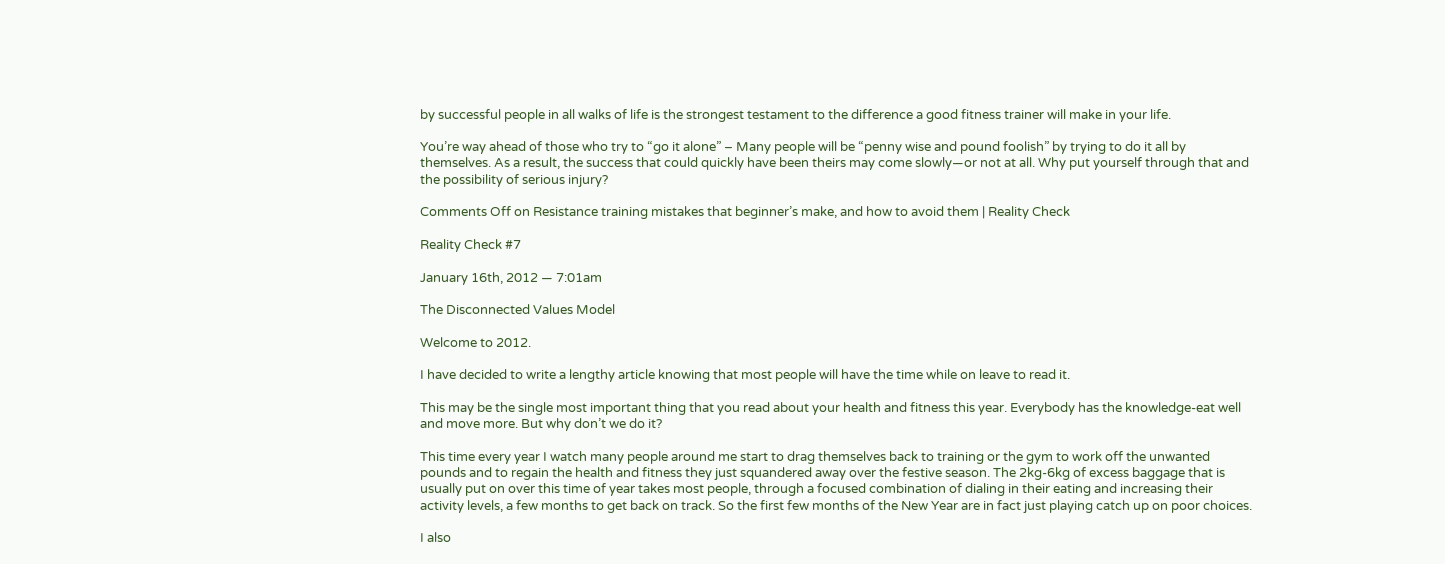by successful people in all walks of life is the strongest testament to the difference a good fitness trainer will make in your life.

You’re way ahead of those who try to “go it alone” – Many people will be “penny wise and pound foolish” by trying to do it all by themselves. As a result, the success that could quickly have been theirs may come slowly—or not at all. Why put yourself through that and the possibility of serious injury?

Comments Off on Resistance training mistakes that beginner’s make, and how to avoid them | Reality Check

Reality Check #7

January 16th, 2012 — 7:01am

The Disconnected Values Model

Welcome to 2012.

I have decided to write a lengthy article knowing that most people will have the time while on leave to read it.

This may be the single most important thing that you read about your health and fitness this year. Everybody has the knowledge-eat well and move more. But why don’t we do it?

This time every year I watch many people around me start to drag themselves back to training or the gym to work off the unwanted pounds and to regain the health and fitness they just squandered away over the festive season. The 2kg-6kg of excess baggage that is usually put on over this time of year takes most people, through a focused combination of dialing in their eating and increasing their activity levels, a few months to get back on track. So the first few months of the New Year are in fact just playing catch up on poor choices.

I also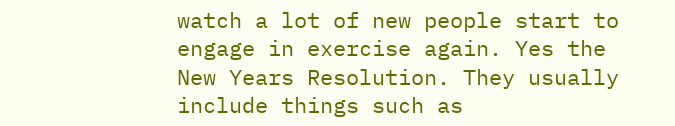watch a lot of new people start to engage in exercise again. Yes the New Years Resolution. They usually include things such as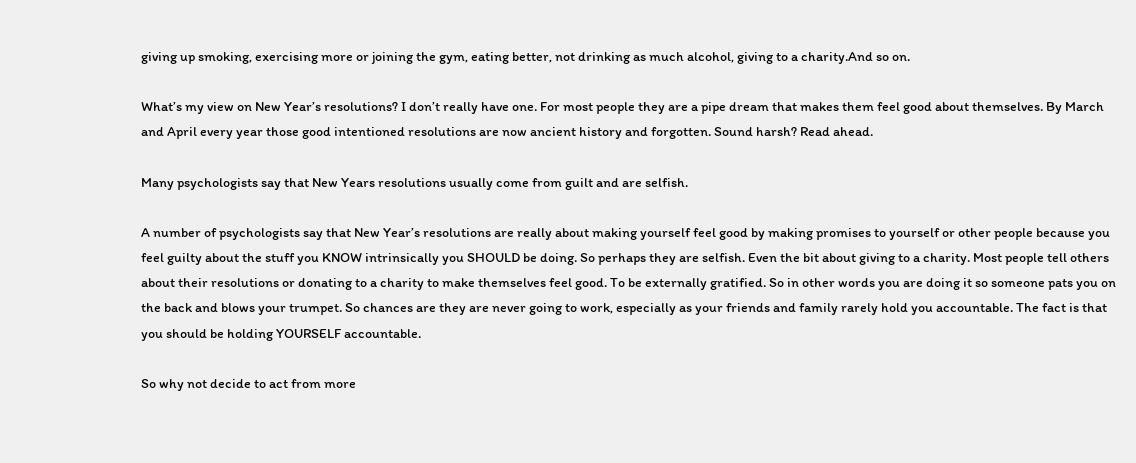giving up smoking, exercising more or joining the gym, eating better, not drinking as much alcohol, giving to a charity.And so on.

What’s my view on New Year’s resolutions? I don’t really have one. For most people they are a pipe dream that makes them feel good about themselves. By March and April every year those good intentioned resolutions are now ancient history and forgotten. Sound harsh? Read ahead.

Many psychologists say that New Years resolutions usually come from guilt and are selfish.

A number of psychologists say that New Year’s resolutions are really about making yourself feel good by making promises to yourself or other people because you feel guilty about the stuff you KNOW intrinsically you SHOULD be doing. So perhaps they are selfish. Even the bit about giving to a charity. Most people tell others about their resolutions or donating to a charity to make themselves feel good. To be externally gratified. So in other words you are doing it so someone pats you on the back and blows your trumpet. So chances are they are never going to work, especially as your friends and family rarely hold you accountable. The fact is that you should be holding YOURSELF accountable.

So why not decide to act from more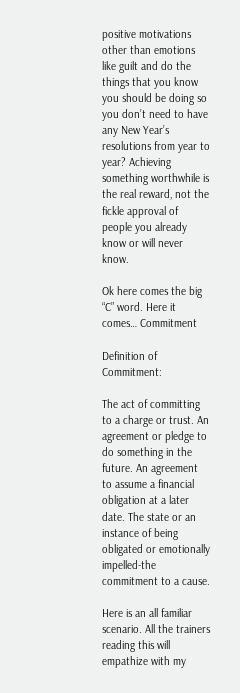positive motivations other than emotions like guilt and do the things that you know you should be doing so you don’t need to have any New Year’s resolutions from year to year? Achieving something worthwhile is the real reward, not the fickle approval of people you already know or will never know.

Ok here comes the big “C” word. Here it comes… Commitment

Definition of Commitment:

The act of committing to a charge or trust. An agreement or pledge to do something in the future. An agreement to assume a financial obligation at a later date. The state or an instance of being obligated or emotionally impelled-the commitment to a cause.

Here is an all familiar scenario. All the trainers reading this will empathize with my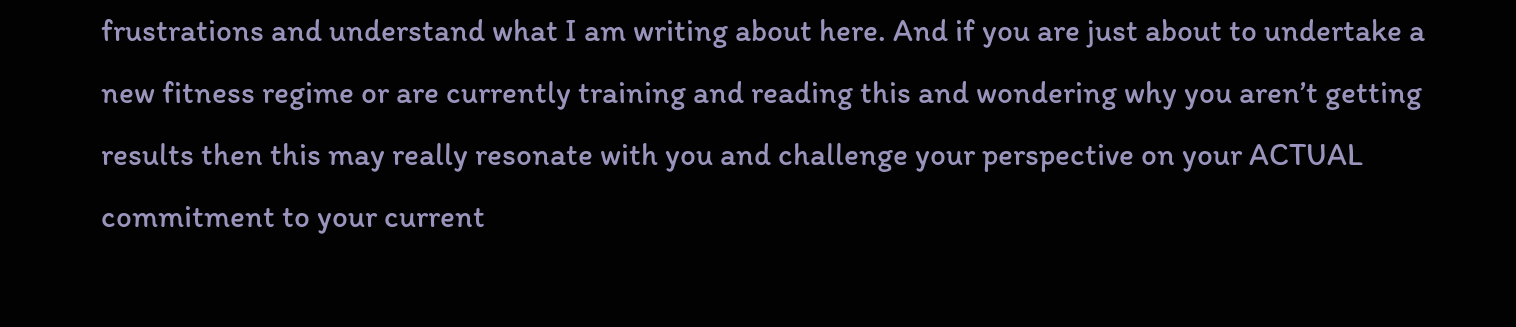frustrations and understand what I am writing about here. And if you are just about to undertake a new fitness regime or are currently training and reading this and wondering why you aren’t getting results then this may really resonate with you and challenge your perspective on your ACTUAL commitment to your current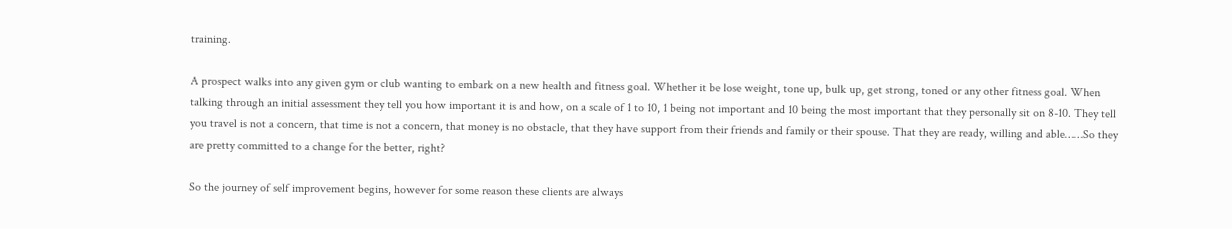training.

A prospect walks into any given gym or club wanting to embark on a new health and fitness goal. Whether it be lose weight, tone up, bulk up, get strong, toned or any other fitness goal. When talking through an initial assessment they tell you how important it is and how, on a scale of 1 to 10, 1 being not important and 10 being the most important that they personally sit on 8-10. They tell you travel is not a concern, that time is not a concern, that money is no obstacle, that they have support from their friends and family or their spouse. That they are ready, willing and able……So they are pretty committed to a change for the better, right?

So the journey of self improvement begins, however for some reason these clients are always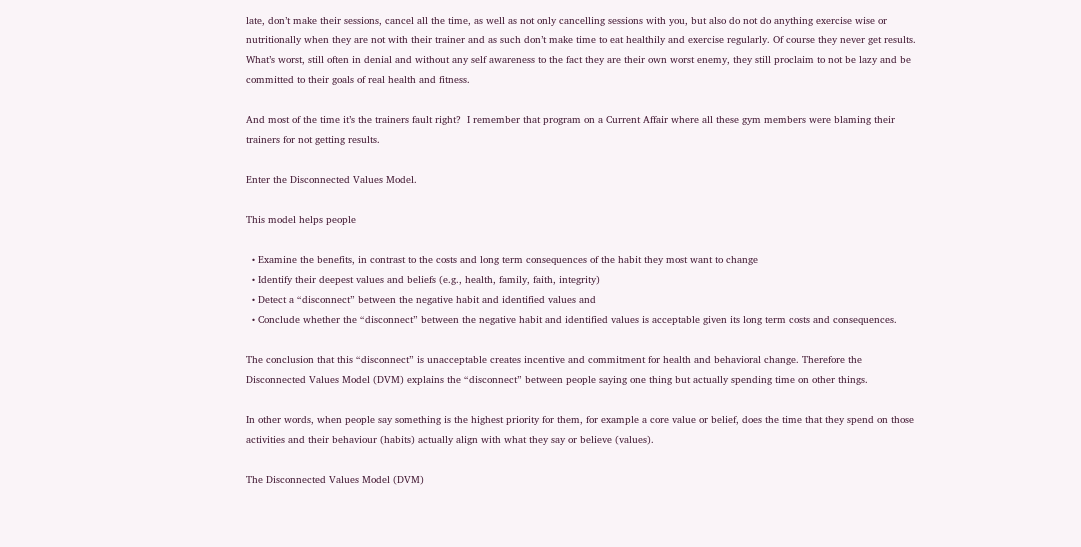late, don’t make their sessions, cancel all the time, as well as not only cancelling sessions with you, but also do not do anything exercise wise or nutritionally when they are not with their trainer and as such don’t make time to eat healthily and exercise regularly. Of course they never get results. What’s worst, still often in denial and without any self awareness to the fact they are their own worst enemy, they still proclaim to not be lazy and be committed to their goals of real health and fitness.

And most of the time it’s the trainers fault right?  I remember that program on a Current Affair where all these gym members were blaming their trainers for not getting results.

Enter the Disconnected Values Model.

This model helps people

  • Examine the benefits, in contrast to the costs and long term consequences of the habit they most want to change
  • Identify their deepest values and beliefs (e.g., health, family, faith, integrity)
  • Detect a “disconnect” between the negative habit and identified values and
  • Conclude whether the “disconnect” between the negative habit and identified values is acceptable given its long term costs and consequences.

The conclusion that this “disconnect” is unacceptable creates incentive and commitment for health and behavioral change. Therefore the Disconnected Values Model (DVM) explains the “disconnect” between people saying one thing but actually spending time on other things.

In other words, when people say something is the highest priority for them, for example a core value or belief, does the time that they spend on those activities and their behaviour (habits) actually align with what they say or believe (values).

The Disconnected Values Model (DVM)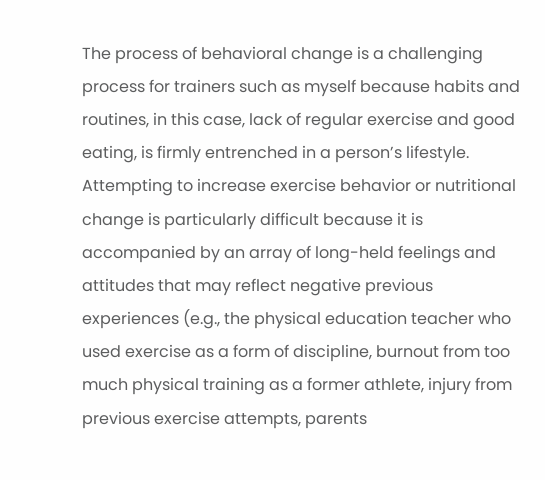The process of behavioral change is a challenging process for trainers such as myself because habits and routines, in this case, lack of regular exercise and good eating, is firmly entrenched in a person’s lifestyle. Attempting to increase exercise behavior or nutritional change is particularly difficult because it is accompanied by an array of long-held feelings and attitudes that may reflect negative previous experiences (e.g., the physical education teacher who used exercise as a form of discipline, burnout from too much physical training as a former athlete, injury from previous exercise attempts, parents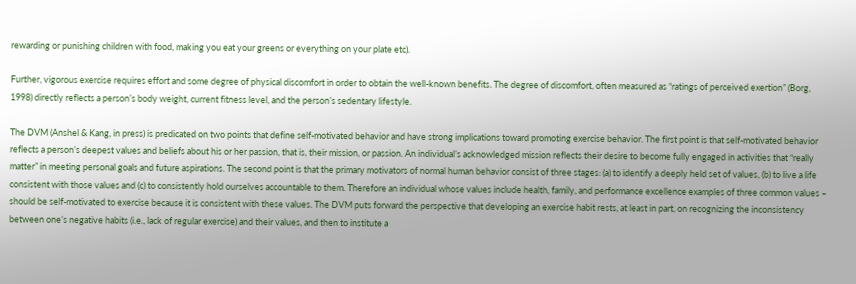rewarding or punishing children with food, making you eat your greens or everything on your plate etc).

Further, vigorous exercise requires effort and some degree of physical discomfort in order to obtain the well-known benefits. The degree of discomfort, often measured as “ratings of perceived exertion” (Borg, 1998) directly reflects a person’s body weight, current fitness level, and the person’s sedentary lifestyle.

The DVM (Anshel & Kang, in press) is predicated on two points that define self-motivated behavior and have strong implications toward promoting exercise behavior. The first point is that self-motivated behavior reflects a person’s deepest values and beliefs about his or her passion, that is, their mission, or passion. An individual’s acknowledged mission reflects their desire to become fully engaged in activities that “really matter” in meeting personal goals and future aspirations. The second point is that the primary motivators of normal human behavior consist of three stages: (a) to identify a deeply held set of values, (b) to live a life consistent with those values and (c) to consistently hold ourselves accountable to them. Therefore an individual whose values include health, family, and performance excellence examples of three common values – should be self-motivated to exercise because it is consistent with these values. The DVM puts forward the perspective that developing an exercise habit rests, at least in part, on recognizing the inconsistency between one’s negative habits (i.e., lack of regular exercise) and their values, and then to institute a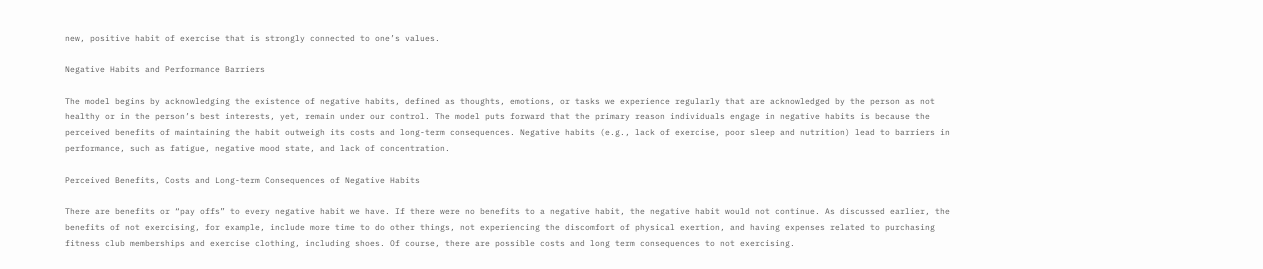new, positive habit of exercise that is strongly connected to one’s values.

Negative Habits and Performance Barriers

The model begins by acknowledging the existence of negative habits, defined as thoughts, emotions, or tasks we experience regularly that are acknowledged by the person as not healthy or in the person’s best interests, yet, remain under our control. The model puts forward that the primary reason individuals engage in negative habits is because the perceived benefits of maintaining the habit outweigh its costs and long-term consequences. Negative habits (e.g., lack of exercise, poor sleep and nutrition) lead to barriers in performance, such as fatigue, negative mood state, and lack of concentration.

Perceived Benefits, Costs and Long-term Consequences of Negative Habits

There are benefits or “pay offs” to every negative habit we have. If there were no benefits to a negative habit, the negative habit would not continue. As discussed earlier, the benefits of not exercising, for example, include more time to do other things, not experiencing the discomfort of physical exertion, and having expenses related to purchasing fitness club memberships and exercise clothing, including shoes. Of course, there are possible costs and long term consequences to not exercising.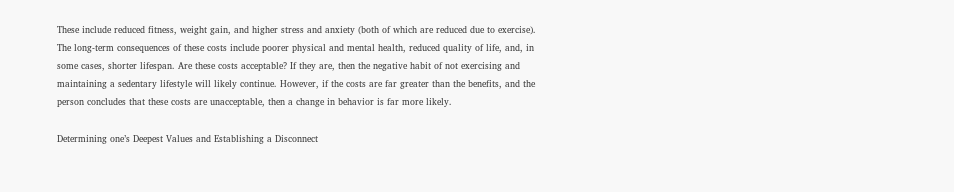These include reduced fitness, weight gain, and higher stress and anxiety (both of which are reduced due to exercise). The long-term consequences of these costs include poorer physical and mental health, reduced quality of life, and, in some cases, shorter lifespan. Are these costs acceptable? If they are, then the negative habit of not exercising and maintaining a sedentary lifestyle will likely continue. However, if the costs are far greater than the benefits, and the person concludes that these costs are unacceptable, then a change in behavior is far more likely.

Determining one’s Deepest Values and Establishing a Disconnect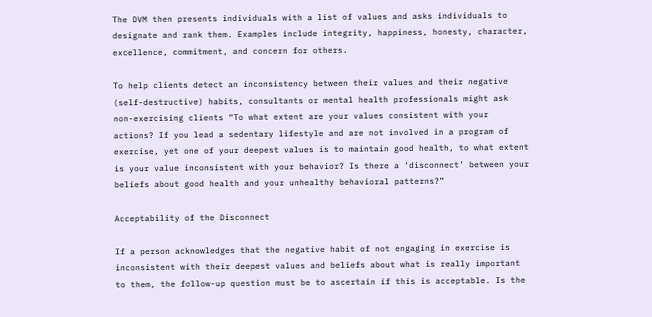The DVM then presents individuals with a list of values and asks individuals to designate and rank them. Examples include integrity, happiness, honesty, character, excellence, commitment, and concern for others.

To help clients detect an inconsistency between their values and their negative (self-destructive) habits, consultants or mental health professionals might ask non-exercising clients “To what extent are your values consistent with your actions? If you lead a sedentary lifestyle and are not involved in a program of exercise, yet one of your deepest values is to maintain good health, to what extent is your value inconsistent with your behavior? Is there a ‘disconnect’ between your beliefs about good health and your unhealthy behavioral patterns?”

Acceptability of the Disconnect

If a person acknowledges that the negative habit of not engaging in exercise is inconsistent with their deepest values and beliefs about what is really important to them, the follow-up question must be to ascertain if this is acceptable. Is the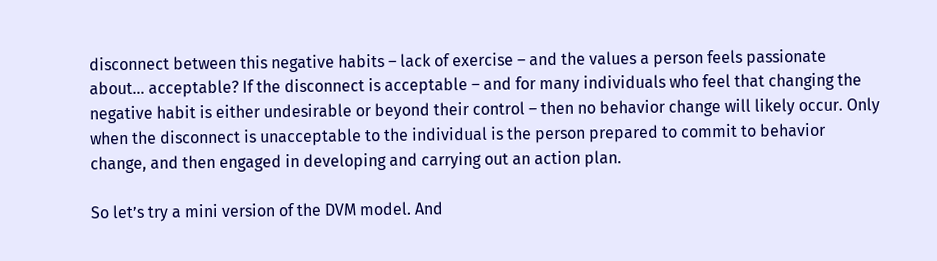disconnect between this negative habits – lack of exercise – and the values a person feels passionate about… acceptable? If the disconnect is acceptable – and for many individuals who feel that changing the negative habit is either undesirable or beyond their control – then no behavior change will likely occur. Only when the disconnect is unacceptable to the individual is the person prepared to commit to behavior change, and then engaged in developing and carrying out an action plan.

So let’s try a mini version of the DVM model. And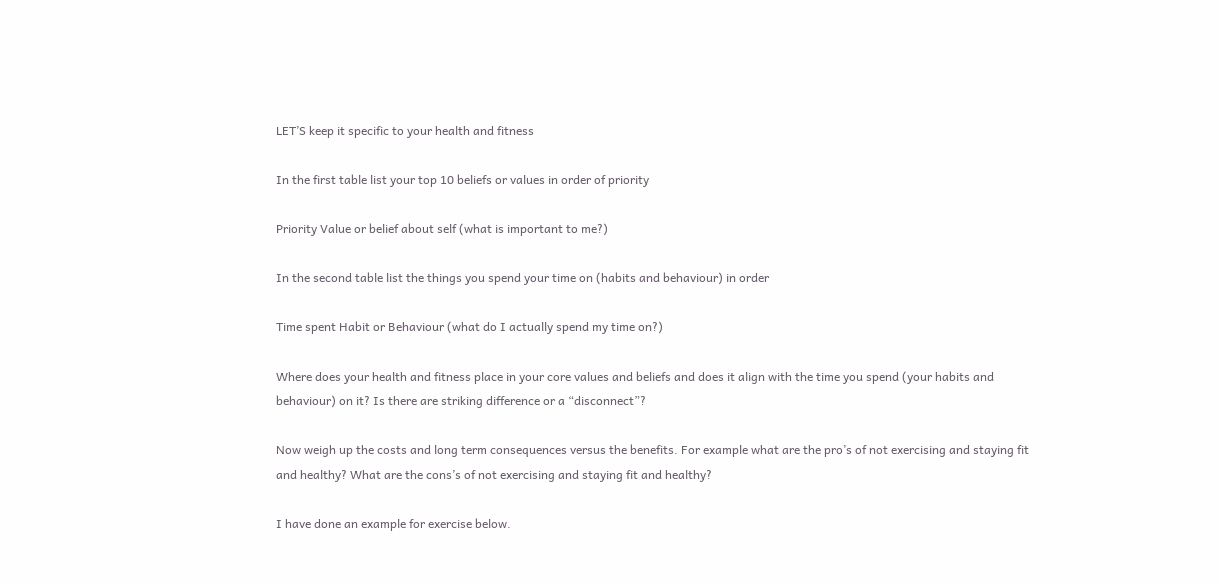LET’S keep it specific to your health and fitness

In the first table list your top 10 beliefs or values in order of priority

Priority Value or belief about self (what is important to me?)

In the second table list the things you spend your time on (habits and behaviour) in order

Time spent Habit or Behaviour (what do I actually spend my time on?)

Where does your health and fitness place in your core values and beliefs and does it align with the time you spend (your habits and behaviour) on it? Is there are striking difference or a “disconnect”?

Now weigh up the costs and long term consequences versus the benefits. For example what are the pro’s of not exercising and staying fit and healthy? What are the cons’s of not exercising and staying fit and healthy?

I have done an example for exercise below.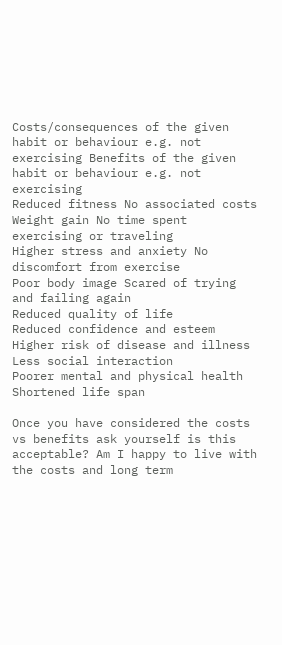Costs/consequences of the given habit or behaviour e.g. not exercising Benefits of the given habit or behaviour e.g. not exercising
Reduced fitness No associated costs
Weight gain No time spent exercising or traveling
Higher stress and anxiety No discomfort from exercise
Poor body image Scared of trying and failing again
Reduced quality of life
Reduced confidence and esteem
Higher risk of disease and illness
Less social interaction
Poorer mental and physical health
Shortened life span

Once you have considered the costs vs benefits ask yourself is this acceptable? Am I happy to live with the costs and long term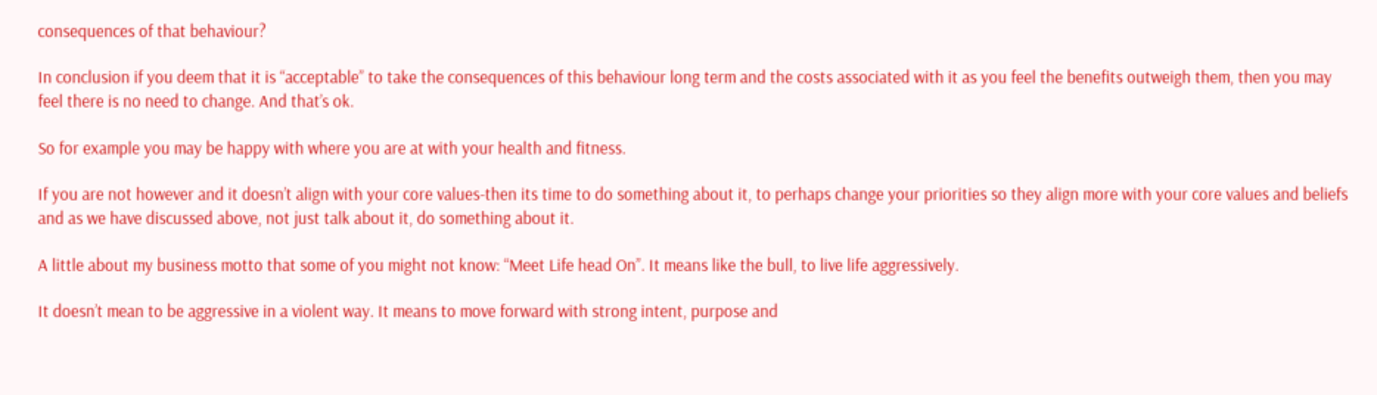consequences of that behaviour?

In conclusion if you deem that it is “acceptable” to take the consequences of this behaviour long term and the costs associated with it as you feel the benefits outweigh them, then you may feel there is no need to change. And that’s ok.

So for example you may be happy with where you are at with your health and fitness.

If you are not however and it doesn’t align with your core values-then its time to do something about it, to perhaps change your priorities so they align more with your core values and beliefs and as we have discussed above, not just talk about it, do something about it.

A little about my business motto that some of you might not know: “Meet Life head On”. It means like the bull, to live life aggressively.

It doesn’t mean to be aggressive in a violent way. It means to move forward with strong intent, purpose and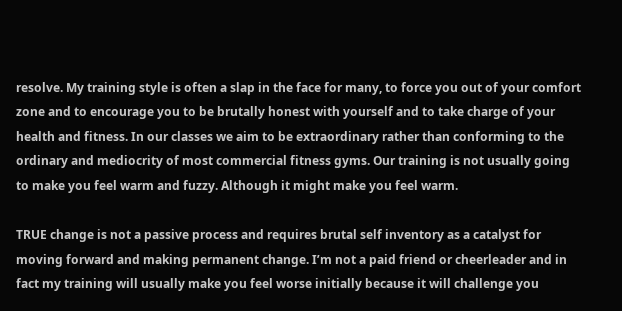resolve. My training style is often a slap in the face for many, to force you out of your comfort zone and to encourage you to be brutally honest with yourself and to take charge of your health and fitness. In our classes we aim to be extraordinary rather than conforming to the ordinary and mediocrity of most commercial fitness gyms. Our training is not usually going to make you feel warm and fuzzy. Although it might make you feel warm.

TRUE change is not a passive process and requires brutal self inventory as a catalyst for moving forward and making permanent change. I’m not a paid friend or cheerleader and in fact my training will usually make you feel worse initially because it will challenge you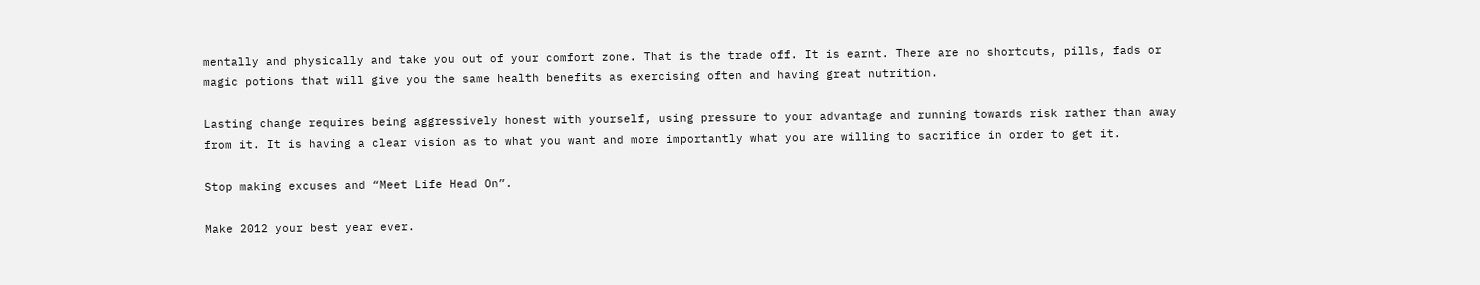mentally and physically and take you out of your comfort zone. That is the trade off. It is earnt. There are no shortcuts, pills, fads or magic potions that will give you the same health benefits as exercising often and having great nutrition.

Lasting change requires being aggressively honest with yourself, using pressure to your advantage and running towards risk rather than away from it. It is having a clear vision as to what you want and more importantly what you are willing to sacrifice in order to get it.

Stop making excuses and “Meet Life Head On”.

Make 2012 your best year ever.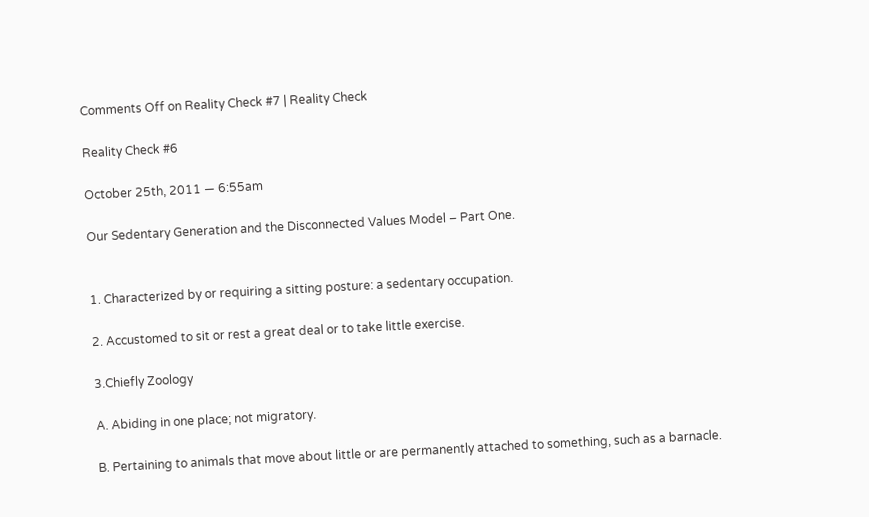Comments Off on Reality Check #7 | Reality Check

Reality Check #6

October 25th, 2011 — 6:55am

Our Sedentary Generation and the Disconnected Values Model – Part One.


1. Characterized by or requiring a sitting posture: a sedentary occupation.

2. Accustomed to sit or rest a great deal or to take little exercise.

3.Chiefly Zoology

A. Abiding in one place; not migratory.

B. Pertaining to animals that move about little or are permanently attached to something, such as a barnacle.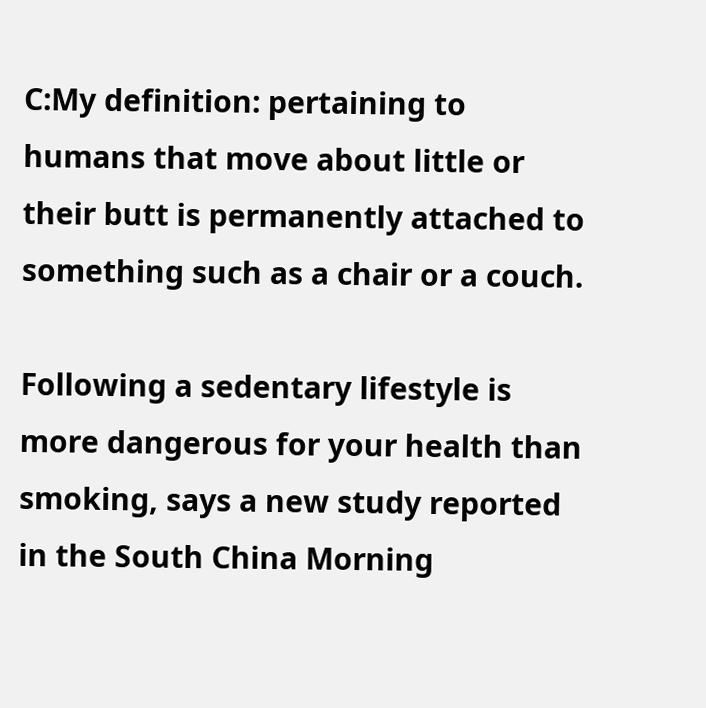C:My definition: pertaining to humans that move about little or their butt is permanently attached to something such as a chair or a couch.

Following a sedentary lifestyle is more dangerous for your health than smoking, says a new study reported in the South China Morning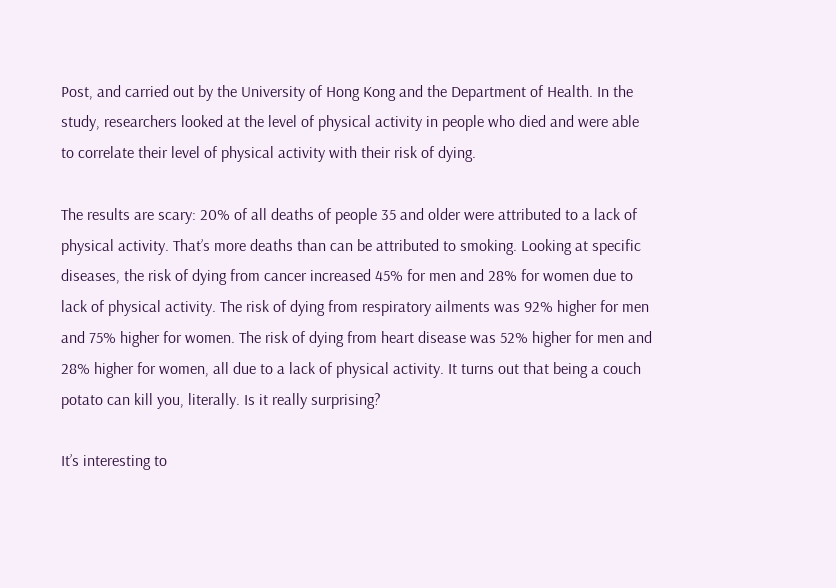Post, and carried out by the University of Hong Kong and the Department of Health. In the study, researchers looked at the level of physical activity in people who died and were able to correlate their level of physical activity with their risk of dying.

The results are scary: 20% of all deaths of people 35 and older were attributed to a lack of physical activity. That’s more deaths than can be attributed to smoking. Looking at specific diseases, the risk of dying from cancer increased 45% for men and 28% for women due to lack of physical activity. The risk of dying from respiratory ailments was 92% higher for men and 75% higher for women. The risk of dying from heart disease was 52% higher for men and 28% higher for women, all due to a lack of physical activity. It turns out that being a couch potato can kill you, literally. Is it really surprising?

It’s interesting to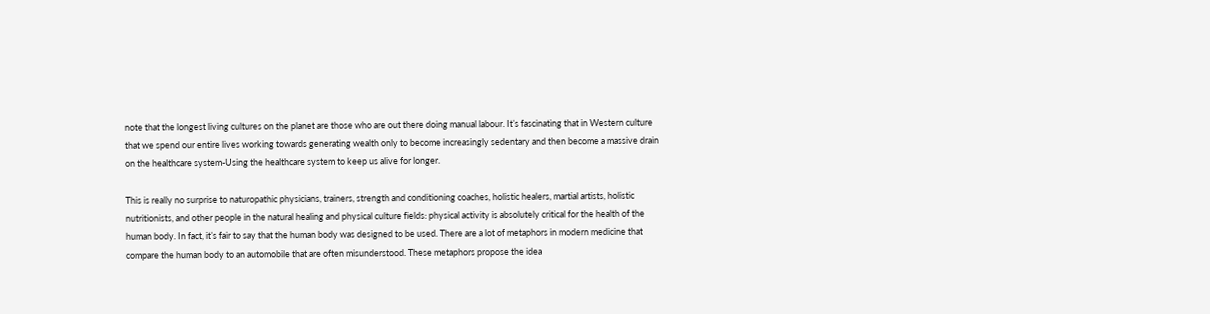note that the longest living cultures on the planet are those who are out there doing manual labour. It’s fascinating that in Western culture that we spend our entire lives working towards generating wealth only to become increasingly sedentary and then become a massive drain on the healthcare system-Using the healthcare system to keep us alive for longer.

This is really no surprise to naturopathic physicians, trainers, strength and conditioning coaches, holistic healers, martial artists, holistic nutritionists, and other people in the natural healing and physical culture fields: physical activity is absolutely critical for the health of the human body. In fact, it’s fair to say that the human body was designed to be used. There are a lot of metaphors in modern medicine that compare the human body to an automobile that are often misunderstood. These metaphors propose the idea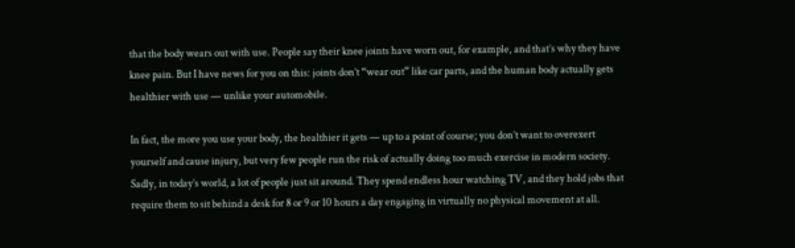that the body wears out with use. People say their knee joints have worn out, for example, and that’s why they have knee pain. But I have news for you on this: joints don’t “wear out” like car parts, and the human body actually gets healthier with use — unlike your automobile.

In fact, the more you use your body, the healthier it gets — up to a point of course; you don’t want to overexert yourself and cause injury, but very few people run the risk of actually doing too much exercise in modern society. Sadly, in today’s world, a lot of people just sit around. They spend endless hour watching TV, and they hold jobs that require them to sit behind a desk for 8 or 9 or 10 hours a day engaging in virtually no physical movement at all.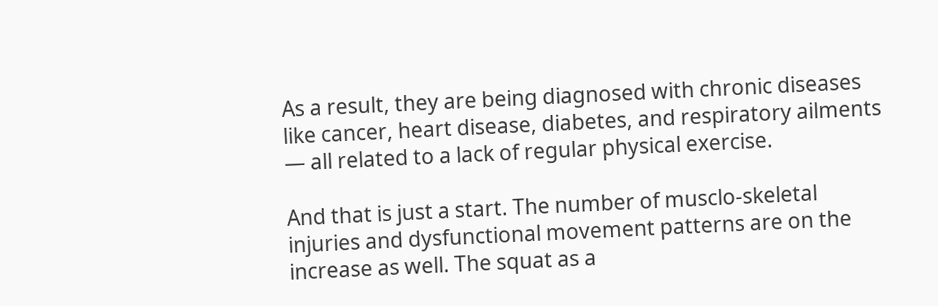As a result, they are being diagnosed with chronic diseases like cancer, heart disease, diabetes, and respiratory ailments — all related to a lack of regular physical exercise.

And that is just a start. The number of musclo-skeletal injuries and dysfunctional movement patterns are on the increase as well. The squat as a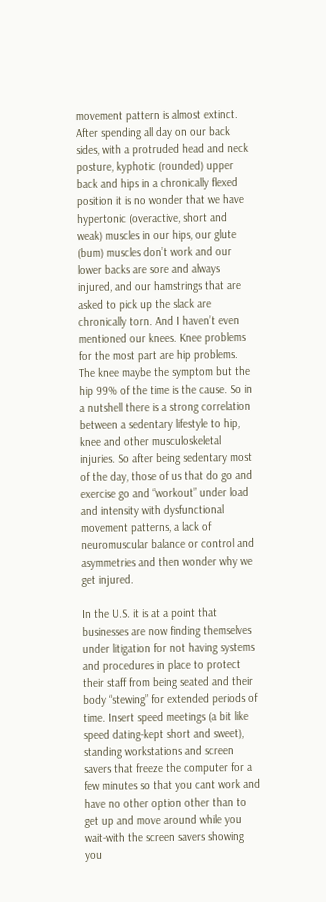movement pattern is almost extinct. After spending all day on our back sides, with a protruded head and neck posture, kyphotic (rounded) upper back and hips in a chronically flexed position it is no wonder that we have hypertonic (overactive, short and weak) muscles in our hips, our glute (bum) muscles don’t work and our lower backs are sore and always injured, and our hamstrings that are asked to pick up the slack are chronically torn. And I haven’t even mentioned our knees. Knee problems for the most part are hip problems. The knee maybe the symptom but the hip 99% of the time is the cause. So in a nutshell there is a strong correlation between a sedentary lifestyle to hip, knee and other musculoskeletal injuries. So after being sedentary most of the day, those of us that do go and exercise go and “workout” under load and intensity with dysfunctional movement patterns, a lack of neuromuscular balance or control and asymmetries and then wonder why we get injured.

In the U.S. it is at a point that businesses are now finding themselves under litigation for not having systems and procedures in place to protect their staff from being seated and their body “stewing” for extended periods of time. Insert speed meetings (a bit like speed dating-kept short and sweet), standing workstations and screen savers that freeze the computer for a few minutes so that you cant work and have no other option other than to get up and move around while you wait-with the screen savers showing you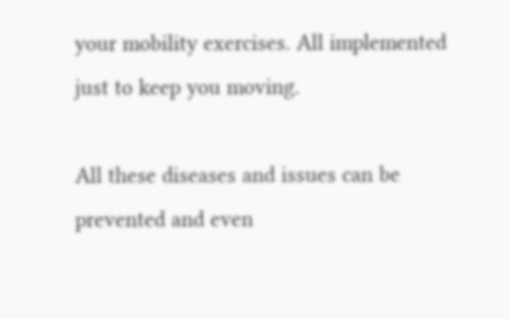your mobility exercises. All implemented just to keep you moving.

All these diseases and issues can be prevented and even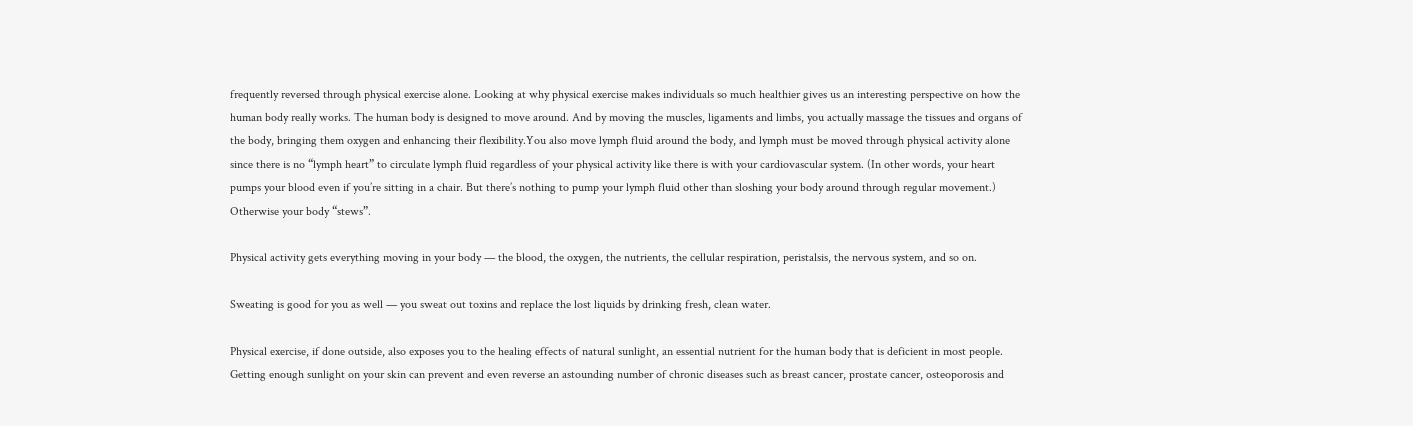frequently reversed through physical exercise alone. Looking at why physical exercise makes individuals so much healthier gives us an interesting perspective on how the human body really works. The human body is designed to move around. And by moving the muscles, ligaments and limbs, you actually massage the tissues and organs of the body, bringing them oxygen and enhancing their flexibility.You also move lymph fluid around the body, and lymph must be moved through physical activity alone since there is no “lymph heart” to circulate lymph fluid regardless of your physical activity like there is with your cardiovascular system. (In other words, your heart pumps your blood even if you’re sitting in a chair. But there’s nothing to pump your lymph fluid other than sloshing your body around through regular movement.) Otherwise your body “stews”.

Physical activity gets everything moving in your body — the blood, the oxygen, the nutrients, the cellular respiration, peristalsis, the nervous system, and so on.

Sweating is good for you as well — you sweat out toxins and replace the lost liquids by drinking fresh, clean water.

Physical exercise, if done outside, also exposes you to the healing effects of natural sunlight, an essential nutrient for the human body that is deficient in most people. Getting enough sunlight on your skin can prevent and even reverse an astounding number of chronic diseases such as breast cancer, prostate cancer, osteoporosis and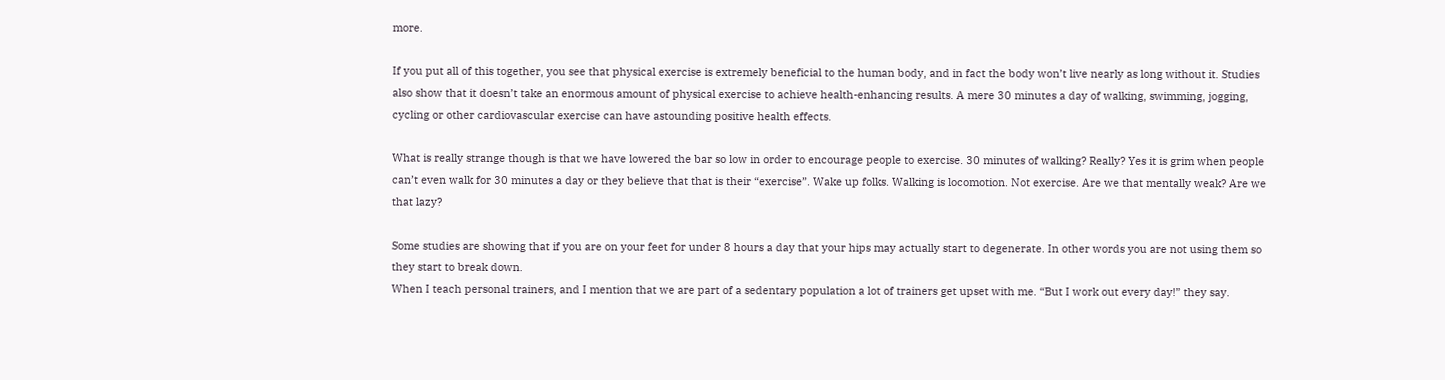more.

If you put all of this together, you see that physical exercise is extremely beneficial to the human body, and in fact the body won’t live nearly as long without it. Studies also show that it doesn’t take an enormous amount of physical exercise to achieve health-enhancing results. A mere 30 minutes a day of walking, swimming, jogging, cycling or other cardiovascular exercise can have astounding positive health effects.

What is really strange though is that we have lowered the bar so low in order to encourage people to exercise. 30 minutes of walking? Really? Yes it is grim when people can’t even walk for 30 minutes a day or they believe that that is their “exercise”. Wake up folks. Walking is locomotion. Not exercise. Are we that mentally weak? Are we that lazy?

Some studies are showing that if you are on your feet for under 8 hours a day that your hips may actually start to degenerate. In other words you are not using them so they start to break down.
When I teach personal trainers, and I mention that we are part of a sedentary population a lot of trainers get upset with me. “But I work out every day!” they say.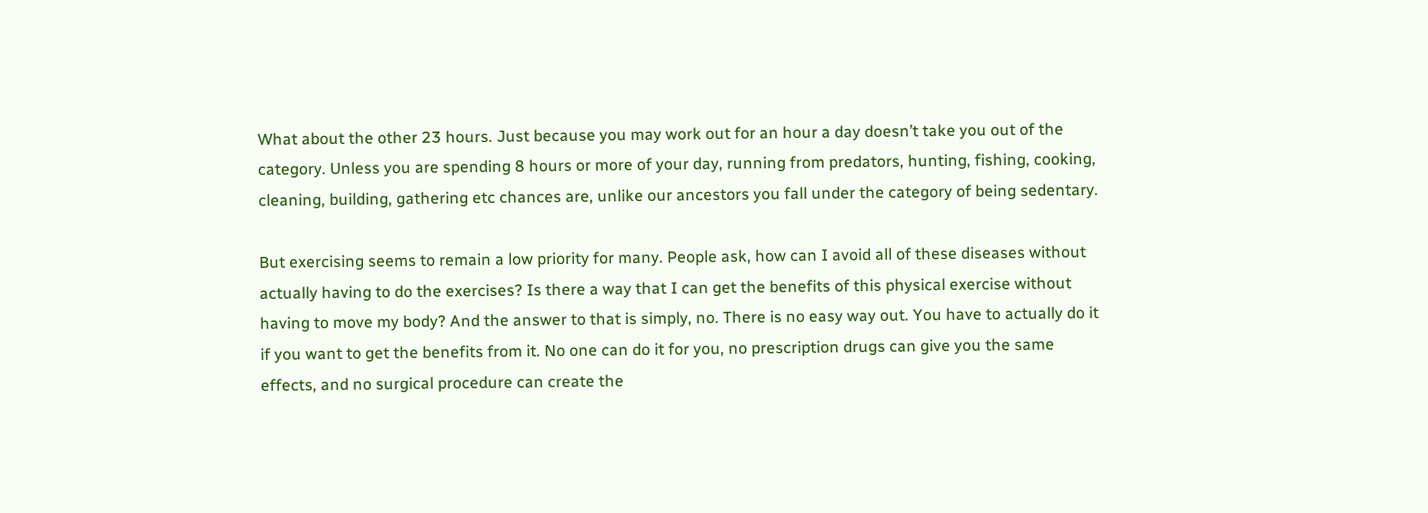What about the other 23 hours. Just because you may work out for an hour a day doesn’t take you out of the category. Unless you are spending 8 hours or more of your day, running from predators, hunting, fishing, cooking, cleaning, building, gathering etc chances are, unlike our ancestors you fall under the category of being sedentary.

But exercising seems to remain a low priority for many. People ask, how can I avoid all of these diseases without actually having to do the exercises? Is there a way that I can get the benefits of this physical exercise without having to move my body? And the answer to that is simply, no. There is no easy way out. You have to actually do it if you want to get the benefits from it. No one can do it for you, no prescription drugs can give you the same effects, and no surgical procedure can create the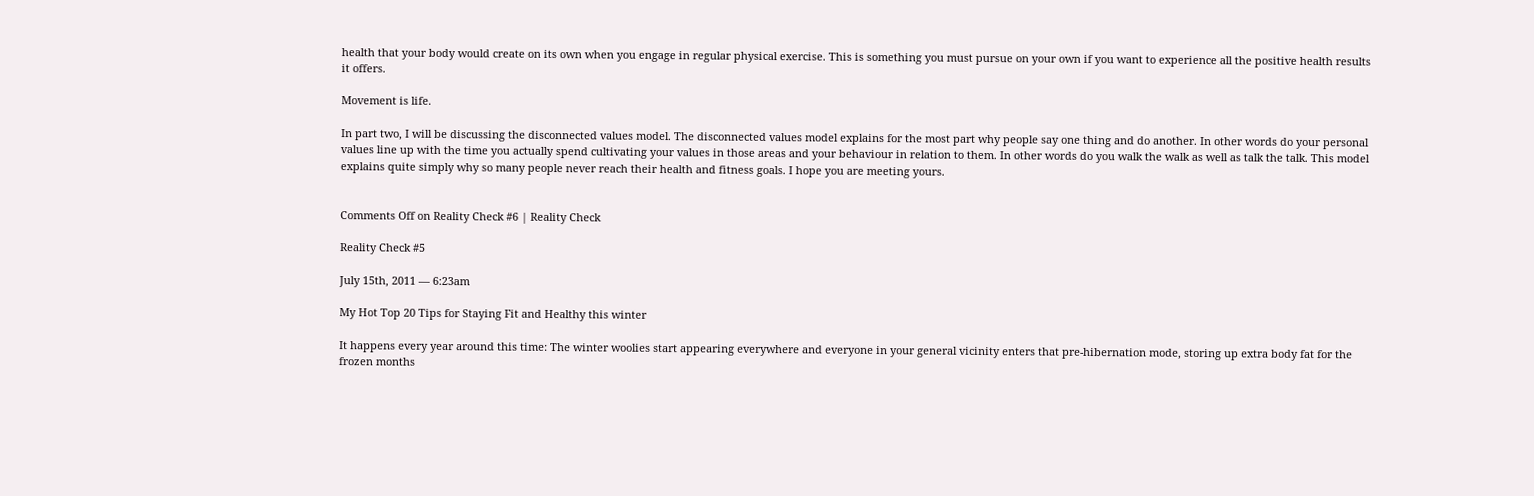health that your body would create on its own when you engage in regular physical exercise. This is something you must pursue on your own if you want to experience all the positive health results it offers.

Movement is life.

In part two, I will be discussing the disconnected values model. The disconnected values model explains for the most part why people say one thing and do another. In other words do your personal values line up with the time you actually spend cultivating your values in those areas and your behaviour in relation to them. In other words do you walk the walk as well as talk the talk. This model explains quite simply why so many people never reach their health and fitness goals. I hope you are meeting yours.


Comments Off on Reality Check #6 | Reality Check

Reality Check #5

July 15th, 2011 — 6:23am

My Hot Top 20 Tips for Staying Fit and Healthy this winter

It happens every year around this time: The winter woolies start appearing everywhere and everyone in your general vicinity enters that pre-hibernation mode, storing up extra body fat for the frozen months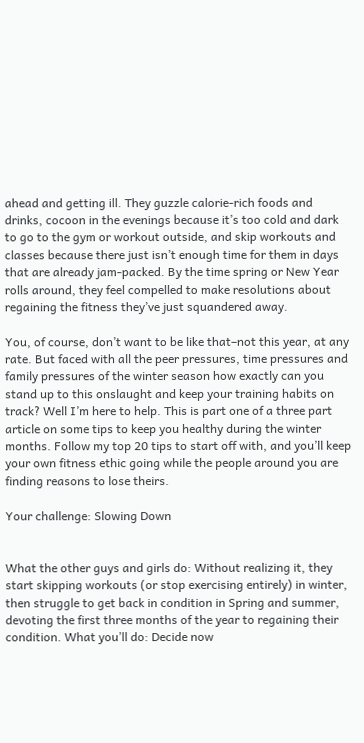ahead and getting ill. They guzzle calorie-rich foods and drinks, cocoon in the evenings because it’s too cold and dark to go to the gym or workout outside, and skip workouts and classes because there just isn’t enough time for them in days that are already jam-packed. By the time spring or New Year rolls around, they feel compelled to make resolutions about regaining the fitness they’ve just squandered away.

You, of course, don’t want to be like that–not this year, at any rate. But faced with all the peer pressures, time pressures and family pressures of the winter season how exactly can you stand up to this onslaught and keep your training habits on track? Well I’m here to help. This is part one of a three part article on some tips to keep you healthy during the winter months. Follow my top 20 tips to start off with, and you’ll keep your own fitness ethic going while the people around you are finding reasons to lose theirs.

Your challenge: Slowing Down


What the other guys and girls do: Without realizing it, they start skipping workouts (or stop exercising entirely) in winter, then struggle to get back in condition in Spring and summer, devoting the first three months of the year to regaining their condition. What you’ll do: Decide now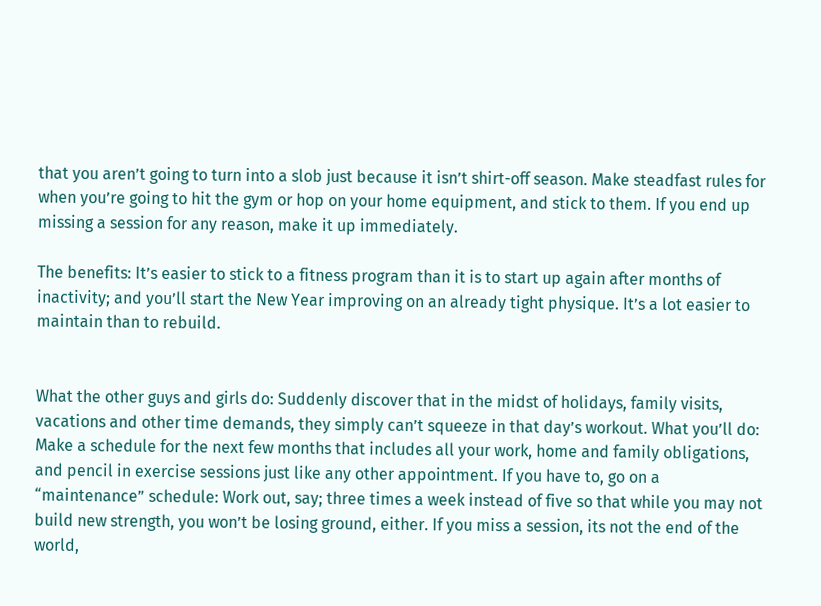that you aren’t going to turn into a slob just because it isn’t shirt-off season. Make steadfast rules for when you’re going to hit the gym or hop on your home equipment, and stick to them. If you end up missing a session for any reason, make it up immediately.

The benefits: It’s easier to stick to a fitness program than it is to start up again after months of inactivity; and you’ll start the New Year improving on an already tight physique. It’s a lot easier to maintain than to rebuild.


What the other guys and girls do: Suddenly discover that in the midst of holidays, family visits, vacations and other time demands, they simply can’t squeeze in that day’s workout. What you’ll do: Make a schedule for the next few months that includes all your work, home and family obligations, and pencil in exercise sessions just like any other appointment. If you have to, go on a “maintenance” schedule: Work out, say; three times a week instead of five so that while you may not build new strength, you won’t be losing ground, either. If you miss a session, its not the end of the world,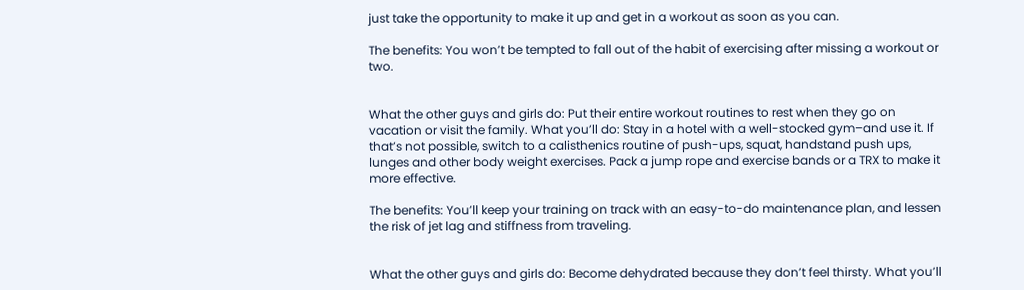just take the opportunity to make it up and get in a workout as soon as you can.

The benefits: You won’t be tempted to fall out of the habit of exercising after missing a workout or two.


What the other guys and girls do: Put their entire workout routines to rest when they go on vacation or visit the family. What you’ll do: Stay in a hotel with a well-stocked gym–and use it. If that’s not possible, switch to a calisthenics routine of push-ups, squat, handstand push ups, lunges and other body weight exercises. Pack a jump rope and exercise bands or a TRX to make it more effective.

The benefits: You’ll keep your training on track with an easy-to-do maintenance plan, and lessen the risk of jet lag and stiffness from traveling.


What the other guys and girls do: Become dehydrated because they don’t feel thirsty. What you’ll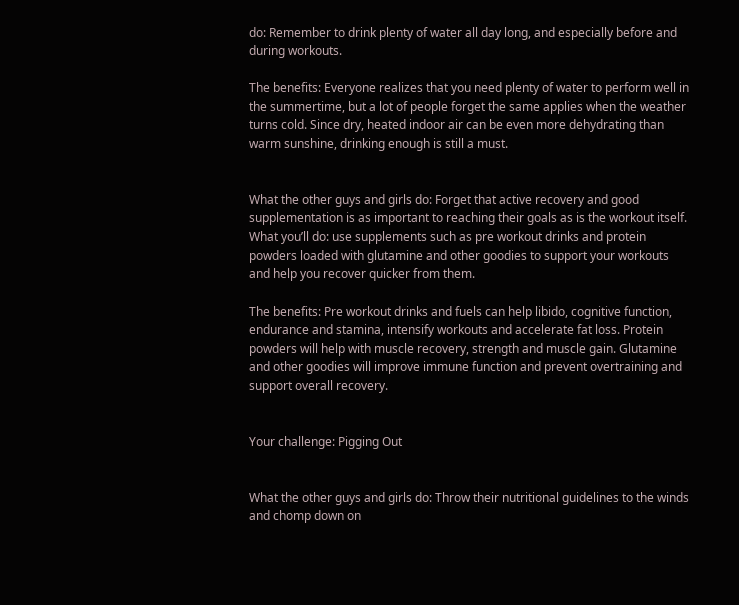do: Remember to drink plenty of water all day long, and especially before and during workouts.

The benefits: Everyone realizes that you need plenty of water to perform well in the summertime, but a lot of people forget the same applies when the weather turns cold. Since dry, heated indoor air can be even more dehydrating than warm sunshine, drinking enough is still a must.


What the other guys and girls do: Forget that active recovery and good supplementation is as important to reaching their goals as is the workout itself. What you’ll do: use supplements such as pre workout drinks and protein powders loaded with glutamine and other goodies to support your workouts and help you recover quicker from them.

The benefits: Pre workout drinks and fuels can help libido, cognitive function, endurance and stamina, intensify workouts and accelerate fat loss. Protein powders will help with muscle recovery, strength and muscle gain. Glutamine and other goodies will improve immune function and prevent overtraining and support overall recovery.


Your challenge: Pigging Out


What the other guys and girls do: Throw their nutritional guidelines to the winds and chomp down on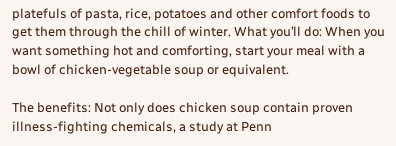platefuls of pasta, rice, potatoes and other comfort foods to get them through the chill of winter. What you’ll do: When you want something hot and comforting, start your meal with a bowl of chicken-vegetable soup or equivalent.

The benefits: Not only does chicken soup contain proven illness-fighting chemicals, a study at Penn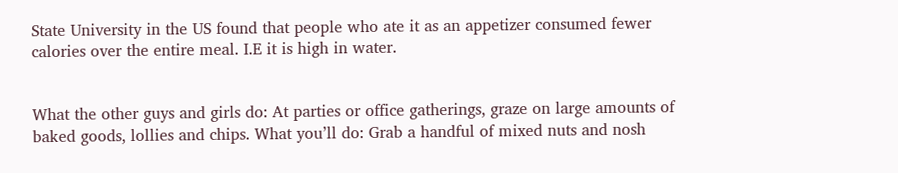State University in the US found that people who ate it as an appetizer consumed fewer calories over the entire meal. I.E it is high in water.


What the other guys and girls do: At parties or office gatherings, graze on large amounts of baked goods, lollies and chips. What you’ll do: Grab a handful of mixed nuts and nosh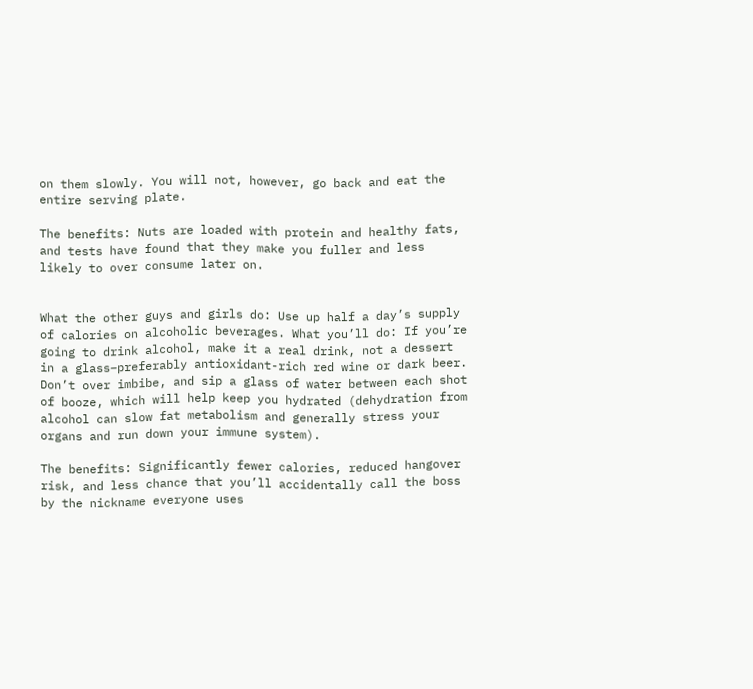on them slowly. You will not, however, go back and eat the entire serving plate.

The benefits: Nuts are loaded with protein and healthy fats, and tests have found that they make you fuller and less likely to over consume later on.


What the other guys and girls do: Use up half a day’s supply of calories on alcoholic beverages. What you’ll do: If you’re going to drink alcohol, make it a real drink, not a dessert in a glass–preferably antioxidant-rich red wine or dark beer. Don’t over imbibe, and sip a glass of water between each shot of booze, which will help keep you hydrated (dehydration from alcohol can slow fat metabolism and generally stress your organs and run down your immune system).

The benefits: Significantly fewer calories, reduced hangover risk, and less chance that you’ll accidentally call the boss by the nickname everyone uses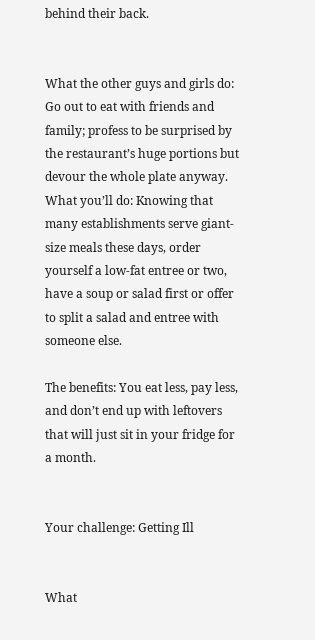behind their back.


What the other guys and girls do: Go out to eat with friends and family; profess to be surprised by the restaurant’s huge portions but devour the whole plate anyway. What you’ll do: Knowing that many establishments serve giant-size meals these days, order yourself a low-fat entree or two, have a soup or salad first or offer to split a salad and entree with someone else.

The benefits: You eat less, pay less, and don’t end up with leftovers that will just sit in your fridge for a month.


Your challenge: Getting Ill


What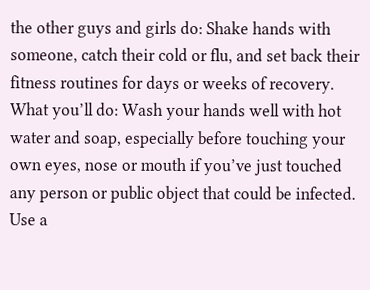the other guys and girls do: Shake hands with someone, catch their cold or flu, and set back their fitness routines for days or weeks of recovery.
What you’ll do: Wash your hands well with hot water and soap, especially before touching your own eyes, nose or mouth if you’ve just touched any person or public object that could be infected. Use a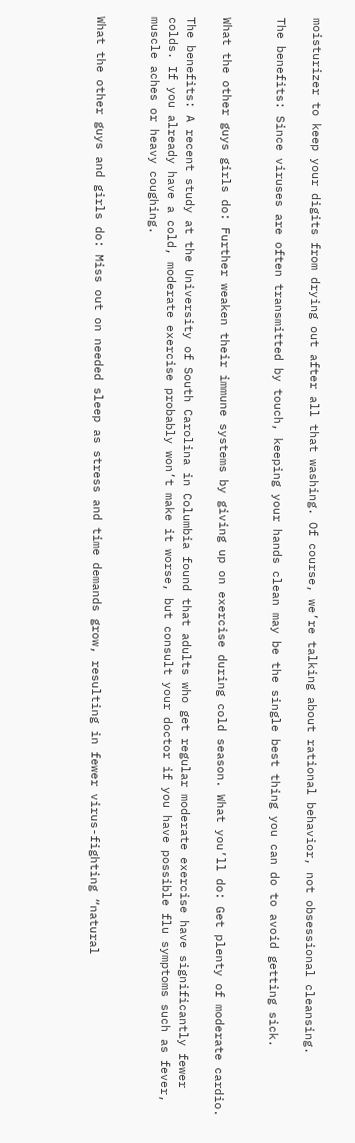moisturizer to keep your digits from drying out after all that washing. Of course, we’re talking about rational behavior, not obsessional cleansing.

The benefits: Since viruses are often transmitted by touch, keeping your hands clean may be the single best thing you can do to avoid getting sick.


What the other guys girls do: Further weaken their immune systems by giving up on exercise during cold season. What you’ll do: Get plenty of moderate cardio.

The benefits: A recent study at the University of South Carolina in Columbia found that adults who get regular moderate exercise have significantly fewer colds. If you already have a cold, moderate exercise probably won’t make it worse, but consult your doctor if you have possible flu symptoms such as fever, muscle aches or heavy coughing.


What the other guys and girls do: Miss out on needed sleep as stress and time demands grow, resulting in fewer virus-fighting “natural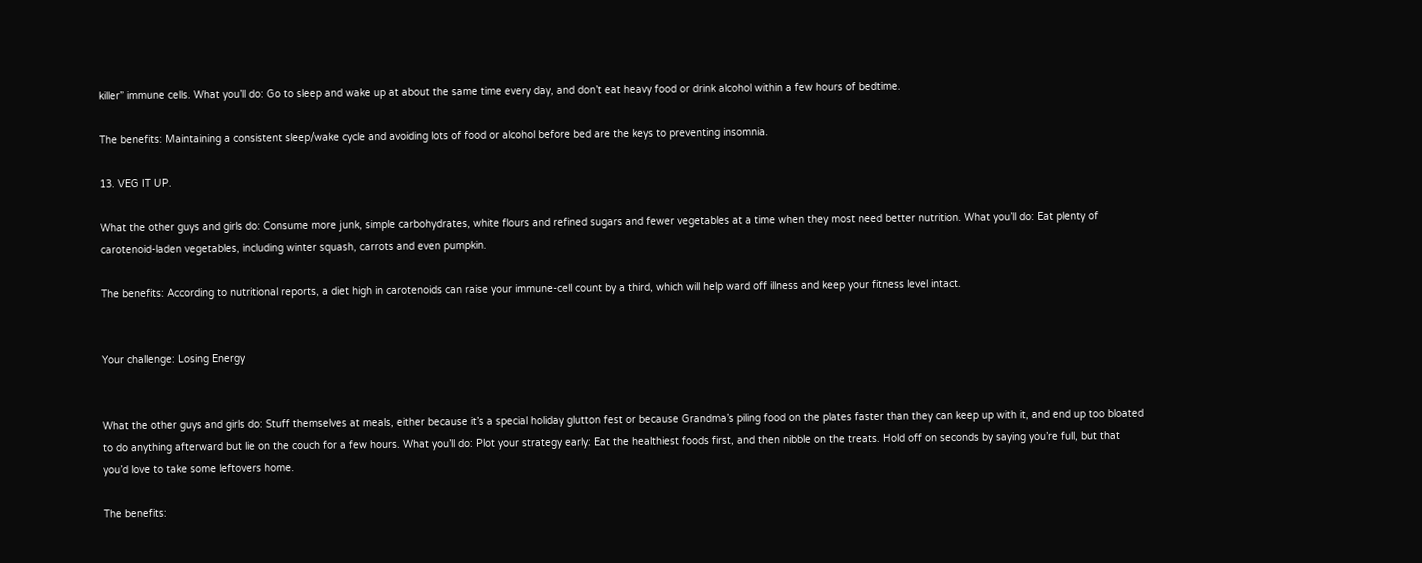killer” immune cells. What you’ll do: Go to sleep and wake up at about the same time every day, and don’t eat heavy food or drink alcohol within a few hours of bedtime.

The benefits: Maintaining a consistent sleep/wake cycle and avoiding lots of food or alcohol before bed are the keys to preventing insomnia.

13. VEG IT UP.

What the other guys and girls do: Consume more junk, simple carbohydrates, white flours and refined sugars and fewer vegetables at a time when they most need better nutrition. What you’ll do: Eat plenty of carotenoid-laden vegetables, including winter squash, carrots and even pumpkin.

The benefits: According to nutritional reports, a diet high in carotenoids can raise your immune-cell count by a third, which will help ward off illness and keep your fitness level intact.


Your challenge: Losing Energy


What the other guys and girls do: Stuff themselves at meals, either because it’s a special holiday glutton fest or because Grandma’s piling food on the plates faster than they can keep up with it, and end up too bloated to do anything afterward but lie on the couch for a few hours. What you’ll do: Plot your strategy early: Eat the healthiest foods first, and then nibble on the treats. Hold off on seconds by saying you’re full, but that you’d love to take some leftovers home.

The benefits: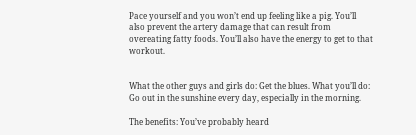Pace yourself and you won’t end up feeling like a pig. You’ll also prevent the artery damage that can result from overeating fatty foods. You’ll also have the energy to get to that workout.


What the other guys and girls do: Get the blues. What you’ll do: Go out in the sunshine every day, especially in the morning.

The benefits: You’ve probably heard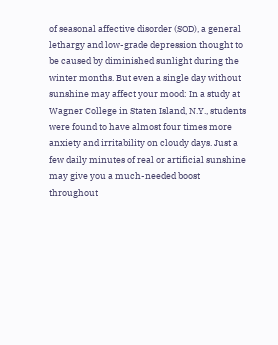of seasonal affective disorder (SOD), a general lethargy and low-grade depression thought to be caused by diminished sunlight during the winter months. But even a single day without sunshine may affect your mood: In a study at Wagner College in Staten Island, N.Y., students were found to have almost four times more anxiety and irritability on cloudy days. Just a few daily minutes of real or artificial sunshine may give you a much-needed boost throughout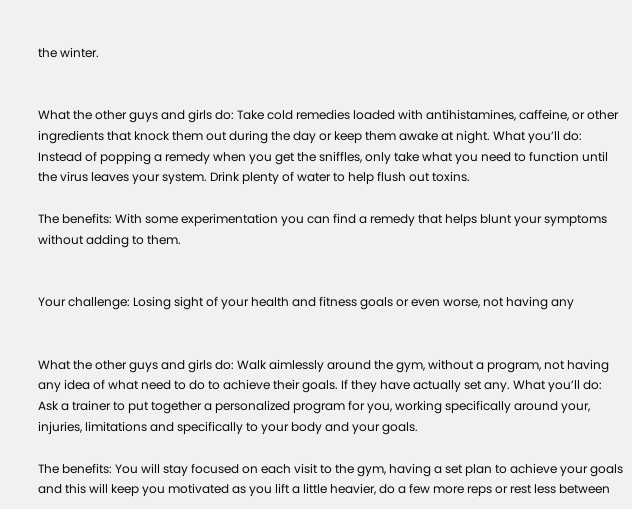the winter.


What the other guys and girls do: Take cold remedies loaded with antihistamines, caffeine, or other ingredients that knock them out during the day or keep them awake at night. What you’ll do: Instead of popping a remedy when you get the sniffles, only take what you need to function until the virus leaves your system. Drink plenty of water to help flush out toxins.

The benefits: With some experimentation you can find a remedy that helps blunt your symptoms without adding to them.


Your challenge: Losing sight of your health and fitness goals or even worse, not having any


What the other guys and girls do: Walk aimlessly around the gym, without a program, not having any idea of what need to do to achieve their goals. If they have actually set any. What you’ll do: Ask a trainer to put together a personalized program for you, working specifically around your, injuries, limitations and specifically to your body and your goals.

The benefits: You will stay focused on each visit to the gym, having a set plan to achieve your goals and this will keep you motivated as you lift a little heavier, do a few more reps or rest less between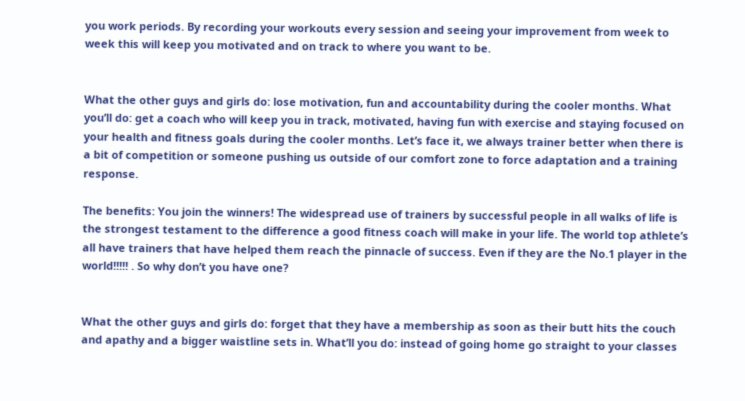you work periods. By recording your workouts every session and seeing your improvement from week to week this will keep you motivated and on track to where you want to be.


What the other guys and girls do: lose motivation, fun and accountability during the cooler months. What you’ll do: get a coach who will keep you in track, motivated, having fun with exercise and staying focused on your health and fitness goals during the cooler months. Let’s face it, we always trainer better when there is a bit of competition or someone pushing us outside of our comfort zone to force adaptation and a training response.

The benefits: You join the winners! The widespread use of trainers by successful people in all walks of life is the strongest testament to the difference a good fitness coach will make in your life. The world top athlete’s all have trainers that have helped them reach the pinnacle of success. Even if they are the No.1 player in the world!!!!! . So why don’t you have one?


What the other guys and girls do: forget that they have a membership as soon as their butt hits the couch and apathy and a bigger waistline sets in. What’ll you do: instead of going home go straight to your classes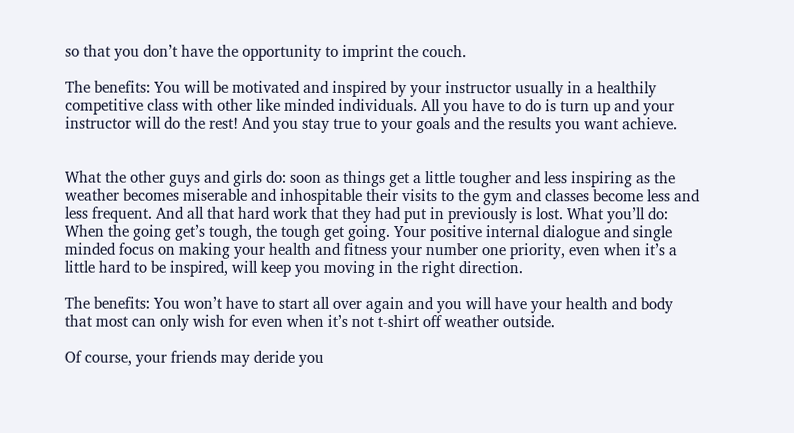so that you don’t have the opportunity to imprint the couch.

The benefits: You will be motivated and inspired by your instructor usually in a healthily competitive class with other like minded individuals. All you have to do is turn up and your instructor will do the rest! And you stay true to your goals and the results you want achieve.


What the other guys and girls do: soon as things get a little tougher and less inspiring as the weather becomes miserable and inhospitable their visits to the gym and classes become less and less frequent. And all that hard work that they had put in previously is lost. What you’ll do: When the going get’s tough, the tough get going. Your positive internal dialogue and single minded focus on making your health and fitness your number one priority, even when it’s a little hard to be inspired, will keep you moving in the right direction.

The benefits: You won’t have to start all over again and you will have your health and body that most can only wish for even when it’s not t-shirt off weather outside.

Of course, your friends may deride you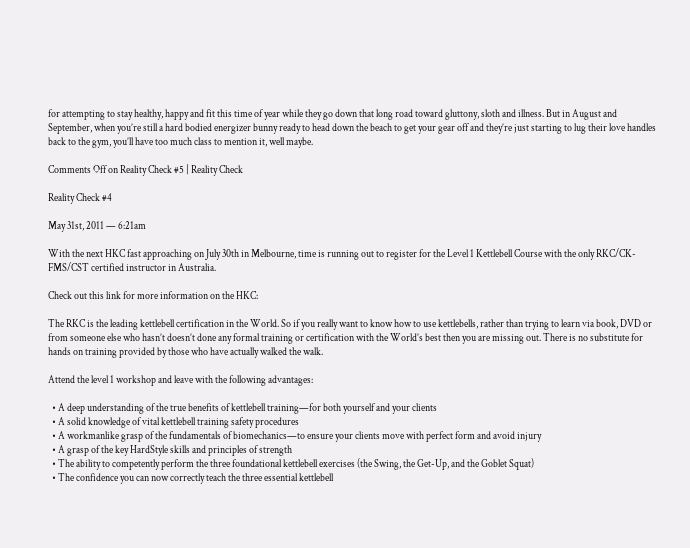for attempting to stay healthy, happy and fit this time of year while they go down that long road toward gluttony, sloth and illness. But in August and September, when you’re still a hard bodied energizer bunny ready to head down the beach to get your gear off and they’re just starting to lug their love handles back to the gym, you’ll have too much class to mention it, well maybe.

Comments Off on Reality Check #5 | Reality Check

Reality Check #4

May 31st, 2011 — 6:21am

With the next HKC fast approaching on July 30th in Melbourne, time is running out to register for the Level 1 Kettlebell Course with the only RKC/CK-FMS/CST certified instructor in Australia.

Check out this link for more information on the HKC:

The RKC is the leading kettlebell certification in the World. So if you really want to know how to use kettlebells, rather than trying to learn via book, DVD or from someone else who hasn’t doesn’t done any formal training or certification with the World’s best then you are missing out. There is no substitute for hands on training provided by those who have actually walked the walk.

Attend the level 1 workshop and leave with the following advantages:

  • A deep understanding of the true benefits of kettlebell training—for both yourself and your clients
  • A solid knowledge of vital kettlebell training safety procedures
  • A workmanlike grasp of the fundamentals of biomechanics—to ensure your clients move with perfect form and avoid injury
  • A grasp of the key HardStyle skills and principles of strength
  • The ability to competently perform the three foundational kettlebell exercises (the Swing, the Get-Up, and the Goblet Squat)
  • The confidence you can now correctly teach the three essential kettlebell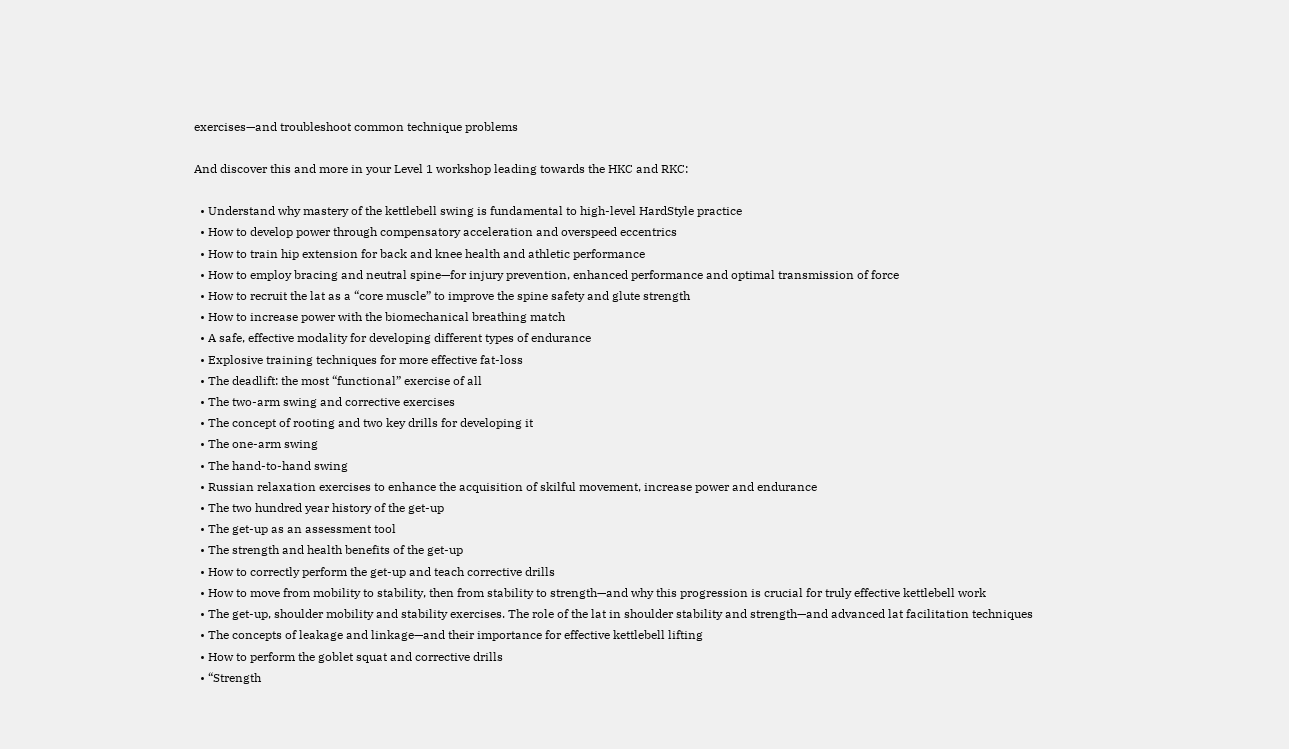exercises—and troubleshoot common technique problems

And discover this and more in your Level 1 workshop leading towards the HKC and RKC:

  • Understand why mastery of the kettlebell swing is fundamental to high-level HardStyle practice
  • How to develop power through compensatory acceleration and overspeed eccentrics
  • How to train hip extension for back and knee health and athletic performance
  • How to employ bracing and neutral spine—for injury prevention, enhanced performance and optimal transmission of force
  • How to recruit the lat as a “core muscle” to improve the spine safety and glute strength
  • How to increase power with the biomechanical breathing match
  • A safe, effective modality for developing different types of endurance
  • Explosive training techniques for more effective fat-loss
  • The deadlift: the most “functional” exercise of all
  • The two-arm swing and corrective exercises
  • The concept of rooting and two key drills for developing it
  • The one-arm swing
  • The hand-to-hand swing
  • Russian relaxation exercises to enhance the acquisition of skilful movement, increase power and endurance
  • The two hundred year history of the get-up
  • The get-up as an assessment tool
  • The strength and health benefits of the get-up
  • How to correctly perform the get-up and teach corrective drills
  • How to move from mobility to stability, then from stability to strength—and why this progression is crucial for truly effective kettlebell work
  • The get-up, shoulder mobility and stability exercises. The role of the lat in shoulder stability and strength—and advanced lat facilitation techniques
  • The concepts of leakage and linkage—and their importance for effective kettlebell lifting
  • How to perform the goblet squat and corrective drills
  • “Strength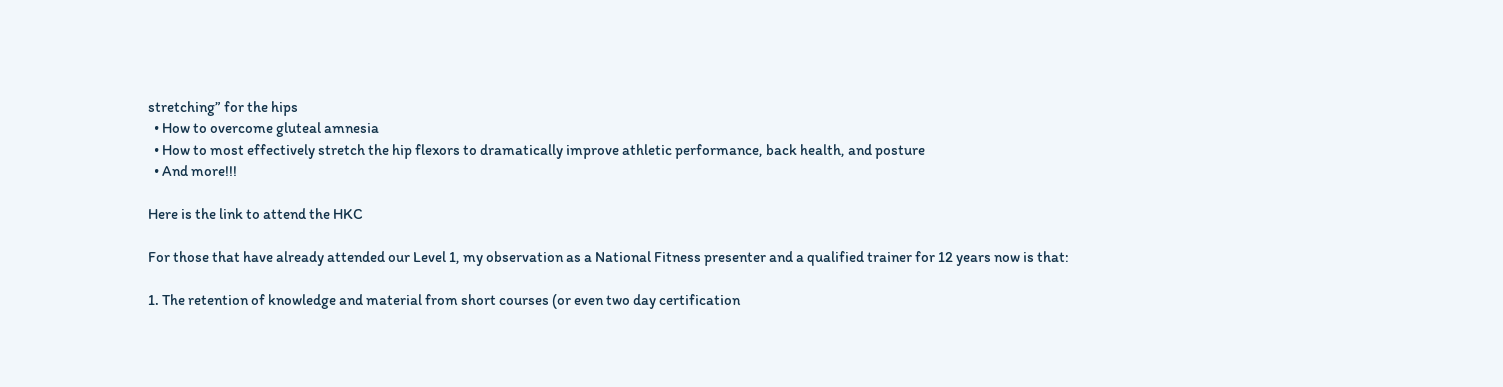stretching” for the hips
  • How to overcome gluteal amnesia
  • How to most effectively stretch the hip flexors to dramatically improve athletic performance, back health, and posture
  • And more!!!

Here is the link to attend the HKC

For those that have already attended our Level 1, my observation as a National Fitness presenter and a qualified trainer for 12 years now is that:

1. The retention of knowledge and material from short courses (or even two day certification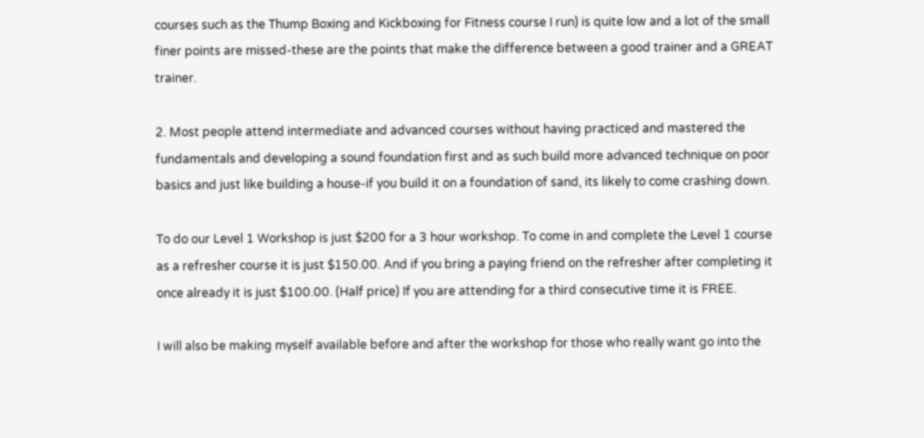courses such as the Thump Boxing and Kickboxing for Fitness course I run) is quite low and a lot of the small finer points are missed-these are the points that make the difference between a good trainer and a GREAT trainer.

2. Most people attend intermediate and advanced courses without having practiced and mastered the fundamentals and developing a sound foundation first and as such build more advanced technique on poor basics and just like building a house-if you build it on a foundation of sand, its likely to come crashing down.

To do our Level 1 Workshop is just $200 for a 3 hour workshop. To come in and complete the Level 1 course as a refresher course it is just $150.00. And if you bring a paying friend on the refresher after completing it once already it is just $100.00. (Half price) If you are attending for a third consecutive time it is FREE.

I will also be making myself available before and after the workshop for those who really want go into the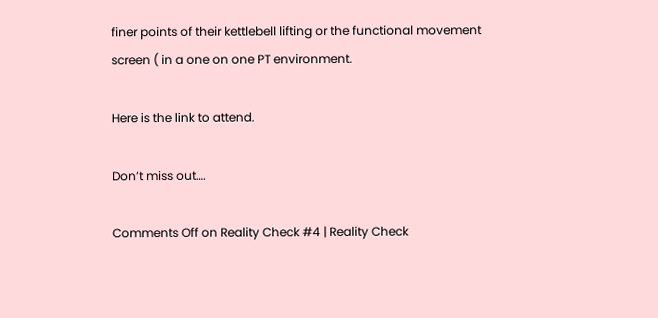finer points of their kettlebell lifting or the functional movement screen ( in a one on one PT environment.

Here is the link to attend.

Don’t miss out….

Comments Off on Reality Check #4 | Reality Check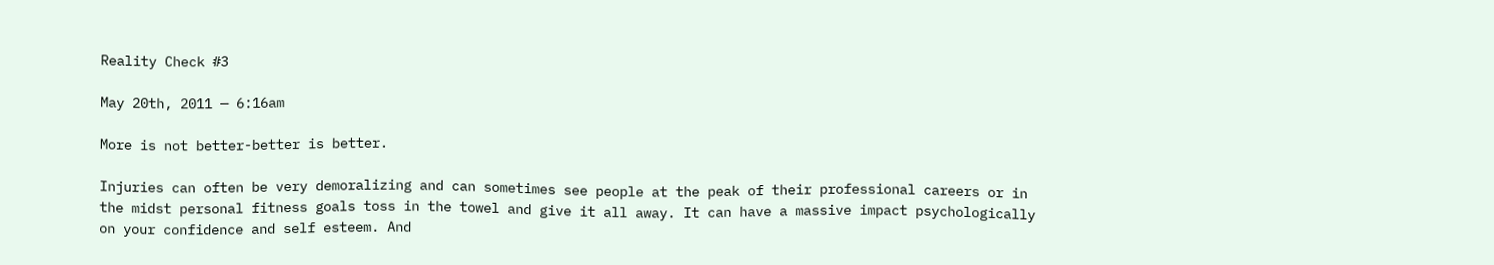Reality Check #3

May 20th, 2011 — 6:16am

More is not better-better is better.

Injuries can often be very demoralizing and can sometimes see people at the peak of their professional careers or in the midst personal fitness goals toss in the towel and give it all away. It can have a massive impact psychologically on your confidence and self esteem. And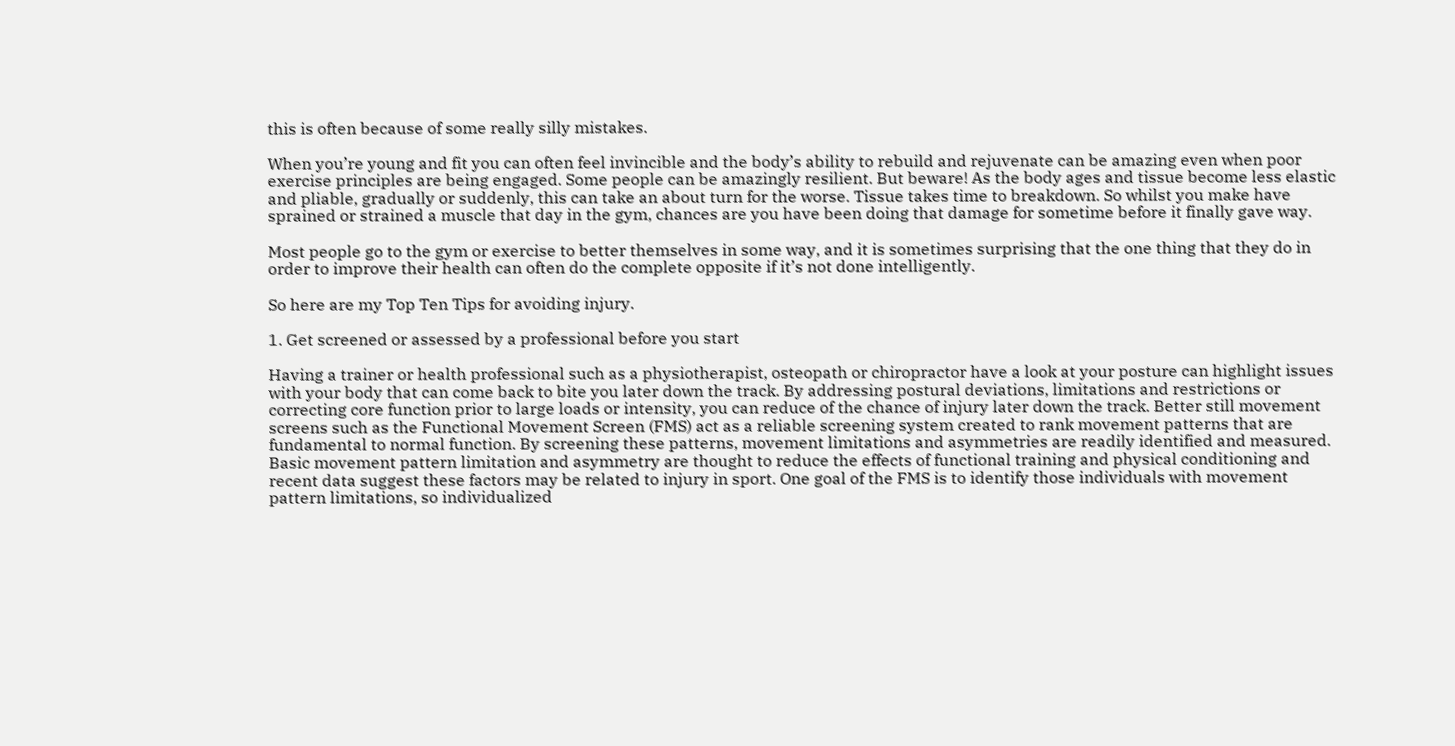this is often because of some really silly mistakes.

When you’re young and fit you can often feel invincible and the body’s ability to rebuild and rejuvenate can be amazing even when poor exercise principles are being engaged. Some people can be amazingly resilient. But beware! As the body ages and tissue become less elastic and pliable, gradually or suddenly, this can take an about turn for the worse. Tissue takes time to breakdown. So whilst you make have sprained or strained a muscle that day in the gym, chances are you have been doing that damage for sometime before it finally gave way.

Most people go to the gym or exercise to better themselves in some way, and it is sometimes surprising that the one thing that they do in order to improve their health can often do the complete opposite if it’s not done intelligently.

So here are my Top Ten Tips for avoiding injury.

1. Get screened or assessed by a professional before you start

Having a trainer or health professional such as a physiotherapist, osteopath or chiropractor have a look at your posture can highlight issues with your body that can come back to bite you later down the track. By addressing postural deviations, limitations and restrictions or correcting core function prior to large loads or intensity, you can reduce of the chance of injury later down the track. Better still movement screens such as the Functional Movement Screen (FMS) act as a reliable screening system created to rank movement patterns that are fundamental to normal function. By screening these patterns, movement limitations and asymmetries are readily identified and measured. Basic movement pattern limitation and asymmetry are thought to reduce the effects of functional training and physical conditioning and recent data suggest these factors may be related to injury in sport. One goal of the FMS is to identify those individuals with movement pattern limitations, so individualized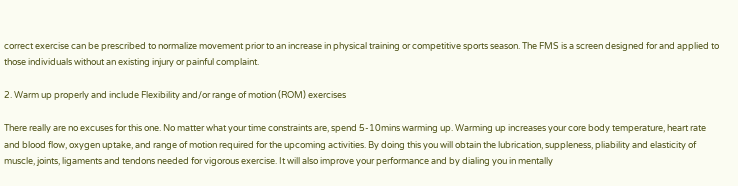correct exercise can be prescribed to normalize movement prior to an increase in physical training or competitive sports season. The FMS is a screen designed for and applied to those individuals without an existing injury or painful complaint.

2. Warm up properly and include Flexibility and/or range of motion (ROM) exercises

There really are no excuses for this one. No matter what your time constraints are, spend 5-10mins warming up. Warming up increases your core body temperature, heart rate and blood flow, oxygen uptake, and range of motion required for the upcoming activities. By doing this you will obtain the lubrication, suppleness, pliability and elasticity of muscle, joints, ligaments and tendons needed for vigorous exercise. It will also improve your performance and by dialing you in mentally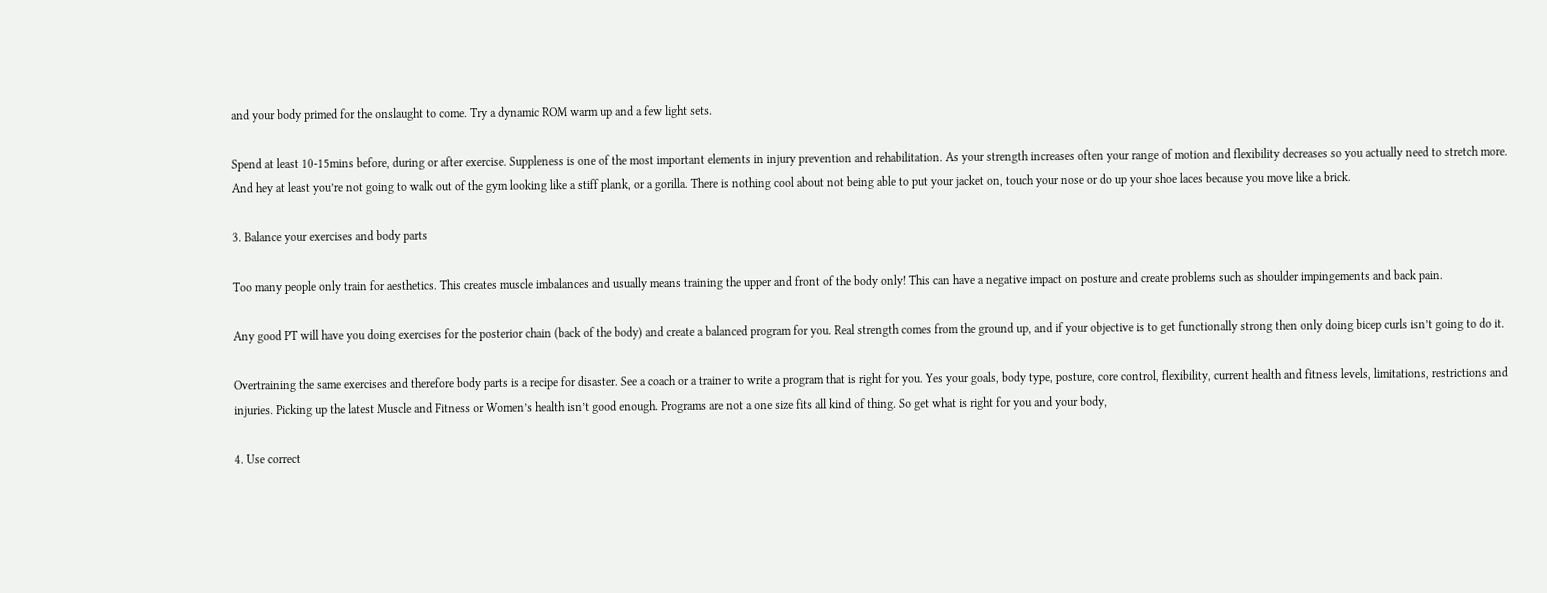and your body primed for the onslaught to come. Try a dynamic ROM warm up and a few light sets.

Spend at least 10-15mins before, during or after exercise. Suppleness is one of the most important elements in injury prevention and rehabilitation. As your strength increases often your range of motion and flexibility decreases so you actually need to stretch more. And hey at least you’re not going to walk out of the gym looking like a stiff plank, or a gorilla. There is nothing cool about not being able to put your jacket on, touch your nose or do up your shoe laces because you move like a brick.

3. Balance your exercises and body parts

Too many people only train for aesthetics. This creates muscle imbalances and usually means training the upper and front of the body only! This can have a negative impact on posture and create problems such as shoulder impingements and back pain.

Any good PT will have you doing exercises for the posterior chain (back of the body) and create a balanced program for you. Real strength comes from the ground up, and if your objective is to get functionally strong then only doing bicep curls isn’t going to do it.

Overtraining the same exercises and therefore body parts is a recipe for disaster. See a coach or a trainer to write a program that is right for you. Yes your goals, body type, posture, core control, flexibility, current health and fitness levels, limitations, restrictions and injuries. Picking up the latest Muscle and Fitness or Women’s health isn’t good enough. Programs are not a one size fits all kind of thing. So get what is right for you and your body,

4. Use correct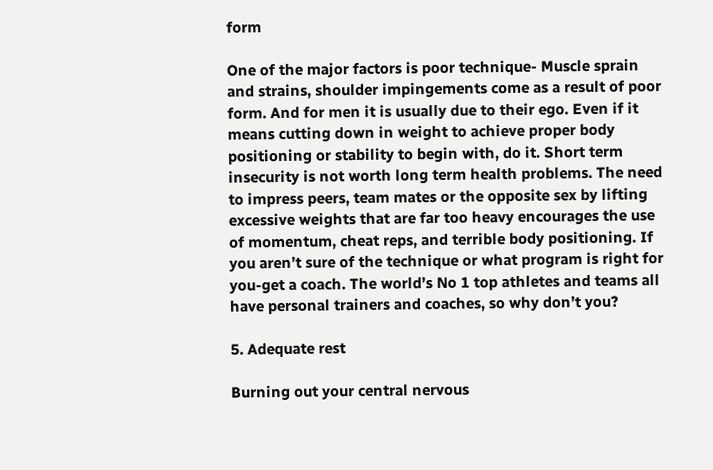form

One of the major factors is poor technique- Muscle sprain and strains, shoulder impingements come as a result of poor form. And for men it is usually due to their ego. Even if it means cutting down in weight to achieve proper body positioning or stability to begin with, do it. Short term insecurity is not worth long term health problems. The need to impress peers, team mates or the opposite sex by lifting excessive weights that are far too heavy encourages the use of momentum, cheat reps, and terrible body positioning. If you aren’t sure of the technique or what program is right for you-get a coach. The world’s No 1 top athletes and teams all have personal trainers and coaches, so why don’t you?

5. Adequate rest

Burning out your central nervous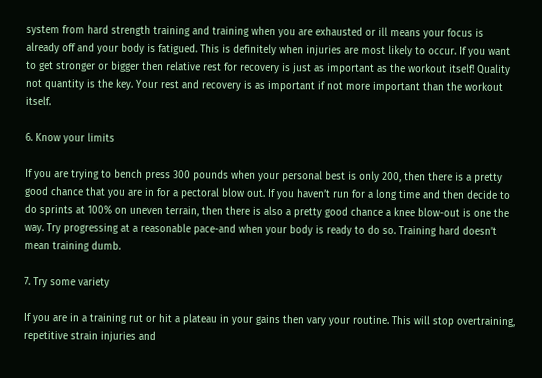system from hard strength training and training when you are exhausted or ill means your focus is already off and your body is fatigued. This is definitely when injuries are most likely to occur. If you want to get stronger or bigger then relative rest for recovery is just as important as the workout itself! Quality not quantity is the key. Your rest and recovery is as important if not more important than the workout itself.

6. Know your limits

If you are trying to bench press 300 pounds when your personal best is only 200, then there is a pretty good chance that you are in for a pectoral blow out. If you haven’t run for a long time and then decide to do sprints at 100% on uneven terrain, then there is also a pretty good chance a knee blow-out is one the way. Try progressing at a reasonable pace-and when your body is ready to do so. Training hard doesn’t mean training dumb.

7. Try some variety

If you are in a training rut or hit a plateau in your gains then vary your routine. This will stop overtraining, repetitive strain injuries and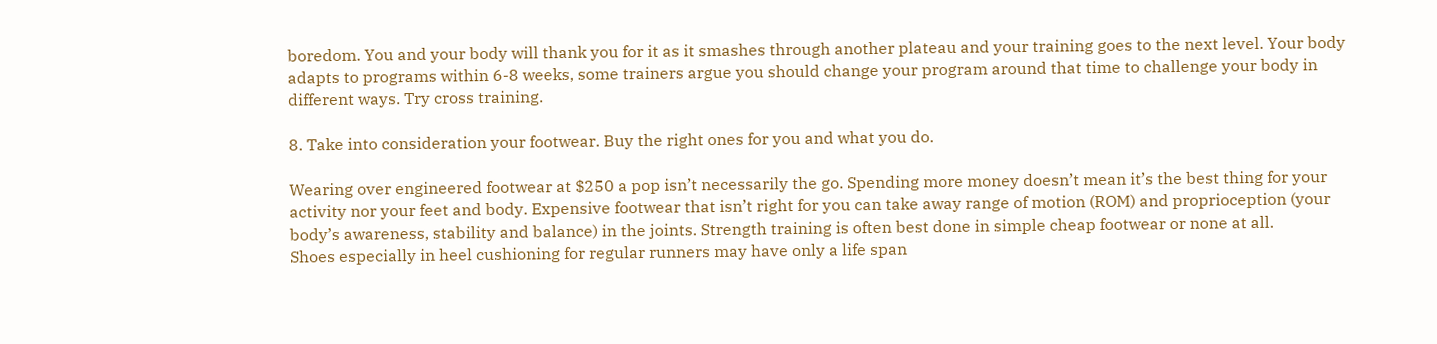boredom. You and your body will thank you for it as it smashes through another plateau and your training goes to the next level. Your body adapts to programs within 6-8 weeks, some trainers argue you should change your program around that time to challenge your body in different ways. Try cross training.

8. Take into consideration your footwear. Buy the right ones for you and what you do.

Wearing over engineered footwear at $250 a pop isn’t necessarily the go. Spending more money doesn’t mean it’s the best thing for your activity nor your feet and body. Expensive footwear that isn’t right for you can take away range of motion (ROM) and proprioception (your body’s awareness, stability and balance) in the joints. Strength training is often best done in simple cheap footwear or none at all.
Shoes especially in heel cushioning for regular runners may have only a life span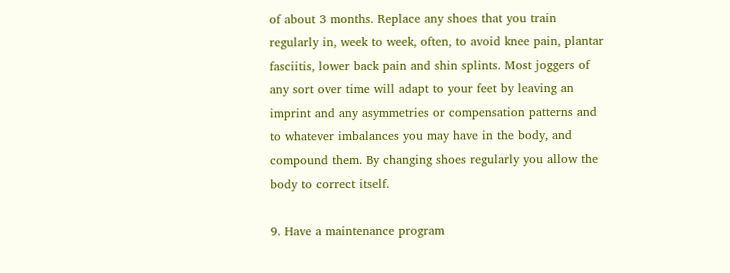of about 3 months. Replace any shoes that you train regularly in, week to week, often, to avoid knee pain, plantar fasciitis, lower back pain and shin splints. Most joggers of any sort over time will adapt to your feet by leaving an imprint and any asymmetries or compensation patterns and to whatever imbalances you may have in the body, and compound them. By changing shoes regularly you allow the body to correct itself.

9. Have a maintenance program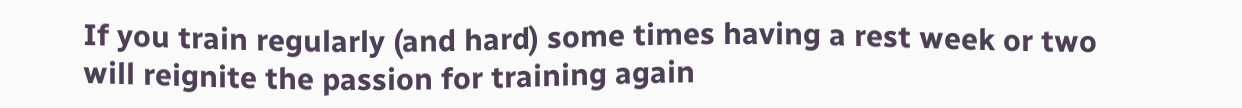If you train regularly (and hard) some times having a rest week or two will reignite the passion for training again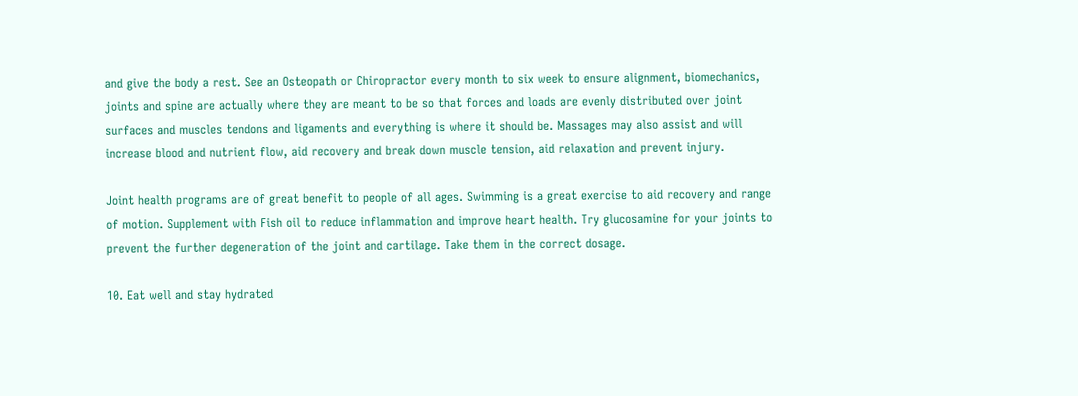and give the body a rest. See an Osteopath or Chiropractor every month to six week to ensure alignment, biomechanics, joints and spine are actually where they are meant to be so that forces and loads are evenly distributed over joint surfaces and muscles tendons and ligaments and everything is where it should be. Massages may also assist and will increase blood and nutrient flow, aid recovery and break down muscle tension, aid relaxation and prevent injury.

Joint health programs are of great benefit to people of all ages. Swimming is a great exercise to aid recovery and range of motion. Supplement with Fish oil to reduce inflammation and improve heart health. Try glucosamine for your joints to prevent the further degeneration of the joint and cartilage. Take them in the correct dosage.

10. Eat well and stay hydrated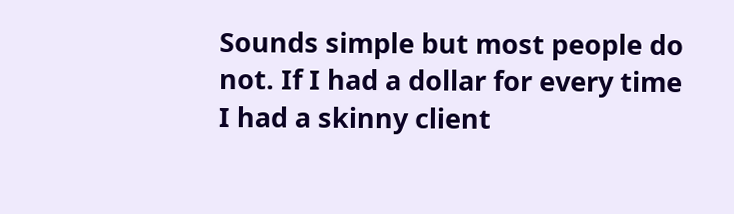Sounds simple but most people do not. If I had a dollar for every time I had a skinny client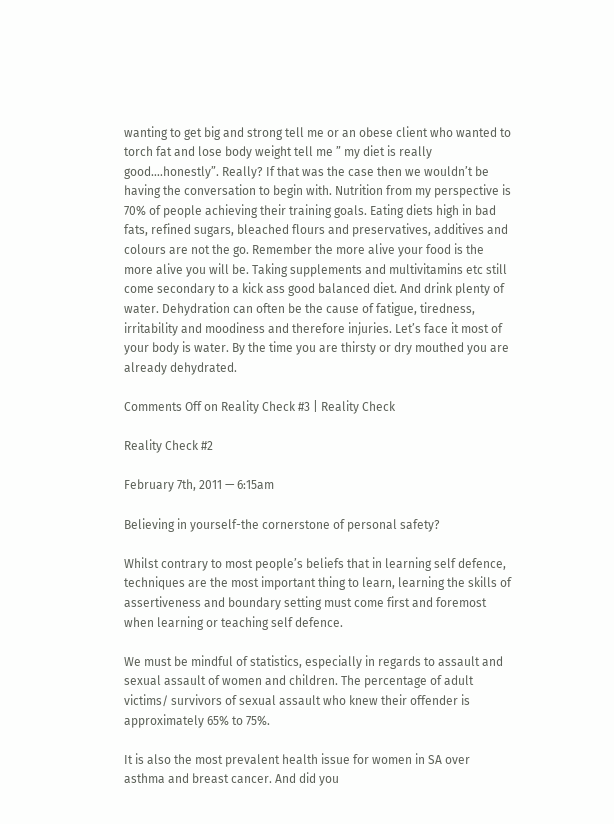wanting to get big and strong tell me or an obese client who wanted to torch fat and lose body weight tell me ” my diet is really good….honestly”. Really? If that was the case then we wouldn’t be having the conversation to begin with. Nutrition from my perspective is 70% of people achieving their training goals. Eating diets high in bad fats, refined sugars, bleached flours and preservatives, additives and colours are not the go. Remember the more alive your food is the more alive you will be. Taking supplements and multivitamins etc still come secondary to a kick ass good balanced diet. And drink plenty of water. Dehydration can often be the cause of fatigue, tiredness, irritability and moodiness and therefore injuries. Let’s face it most of your body is water. By the time you are thirsty or dry mouthed you are already dehydrated.

Comments Off on Reality Check #3 | Reality Check

Reality Check #2

February 7th, 2011 — 6:15am

Believing in yourself-the cornerstone of personal safety?

Whilst contrary to most people’s beliefs that in learning self defence, techniques are the most important thing to learn, learning the skills of assertiveness and boundary setting must come first and foremost when learning or teaching self defence.

We must be mindful of statistics, especially in regards to assault and sexual assault of women and children. The percentage of adult victims/ survivors of sexual assault who knew their offender is approximately 65% to 75%.

It is also the most prevalent health issue for women in SA over asthma and breast cancer. And did you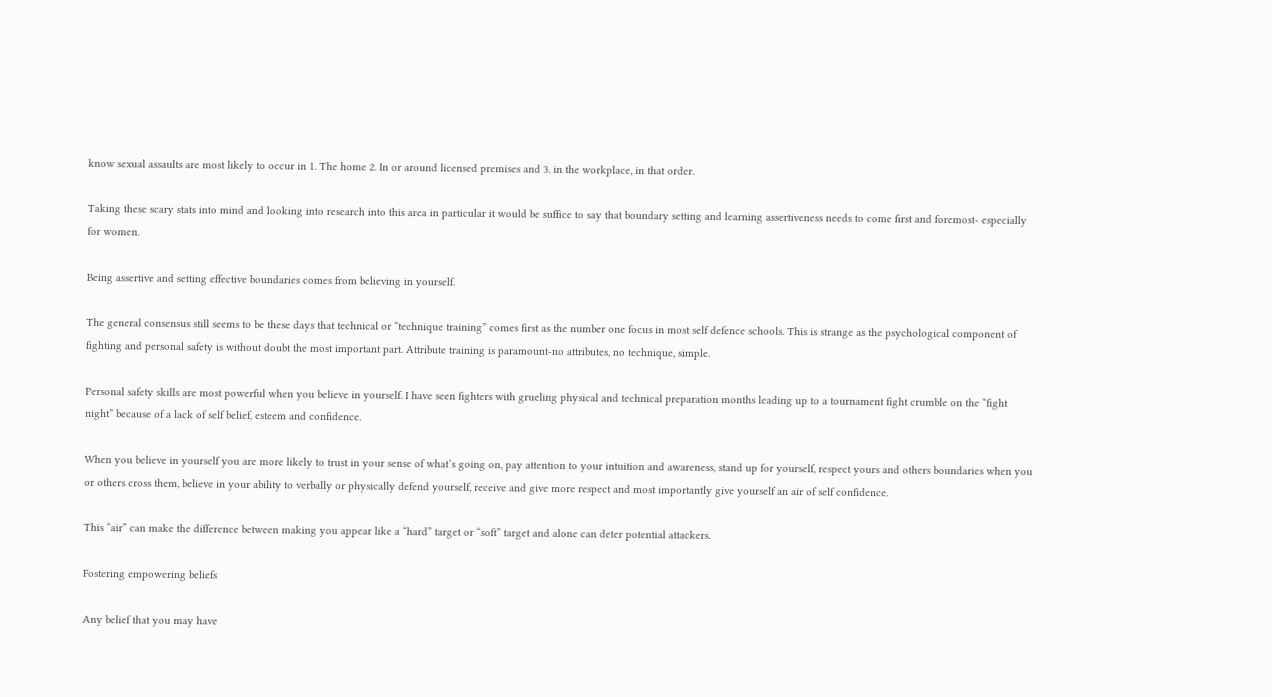know sexual assaults are most likely to occur in 1. The home 2. In or around licensed premises and 3. in the workplace, in that order.

Taking these scary stats into mind and looking into research into this area in particular it would be suffice to say that boundary setting and learning assertiveness needs to come first and foremost- especially for women.

Being assertive and setting effective boundaries comes from believing in yourself.

The general consensus still seems to be these days that technical or “technique training” comes first as the number one focus in most self defence schools. This is strange as the psychological component of fighting and personal safety is without doubt the most important part. Attribute training is paramount-no attributes, no technique, simple.

Personal safety skills are most powerful when you believe in yourself. I have seen fighters with grueling physical and technical preparation months leading up to a tournament fight crumble on the “fight night” because of a lack of self belief, esteem and confidence.

When you believe in yourself you are more likely to trust in your sense of what’s going on, pay attention to your intuition and awareness, stand up for yourself, respect yours and others boundaries when you or others cross them, believe in your ability to verbally or physically defend yourself, receive and give more respect and most importantly give yourself an air of self confidence.

This “air” can make the difference between making you appear like a “hard” target or “soft” target and alone can deter potential attackers.

Fostering empowering beliefs

Any belief that you may have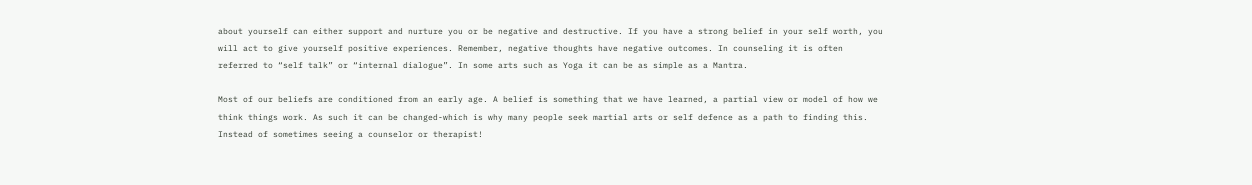about yourself can either support and nurture you or be negative and destructive. If you have a strong belief in your self worth, you will act to give yourself positive experiences. Remember, negative thoughts have negative outcomes. In counseling it is often referred to “self talk” or “internal dialogue”. In some arts such as Yoga it can be as simple as a Mantra.

Most of our beliefs are conditioned from an early age. A belief is something that we have learned, a partial view or model of how we think things work. As such it can be changed-which is why many people seek martial arts or self defence as a path to finding this. Instead of sometimes seeing a counselor or therapist!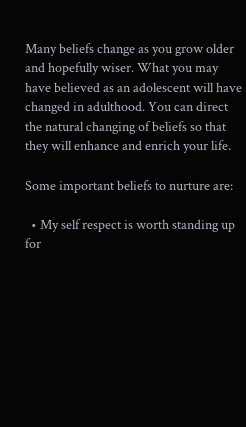Many beliefs change as you grow older and hopefully wiser. What you may have believed as an adolescent will have changed in adulthood. You can direct the natural changing of beliefs so that they will enhance and enrich your life.

Some important beliefs to nurture are:

  • My self respect is worth standing up for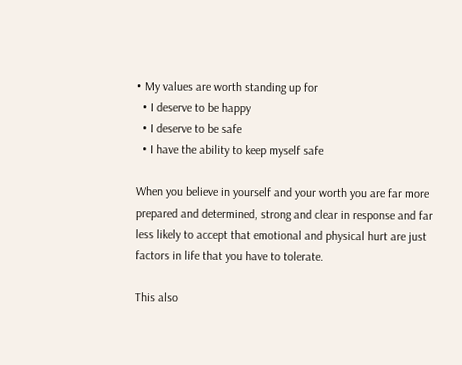• My values are worth standing up for
  • I deserve to be happy
  • I deserve to be safe
  • I have the ability to keep myself safe

When you believe in yourself and your worth you are far more prepared and determined, strong and clear in response and far less likely to accept that emotional and physical hurt are just factors in life that you have to tolerate.

This also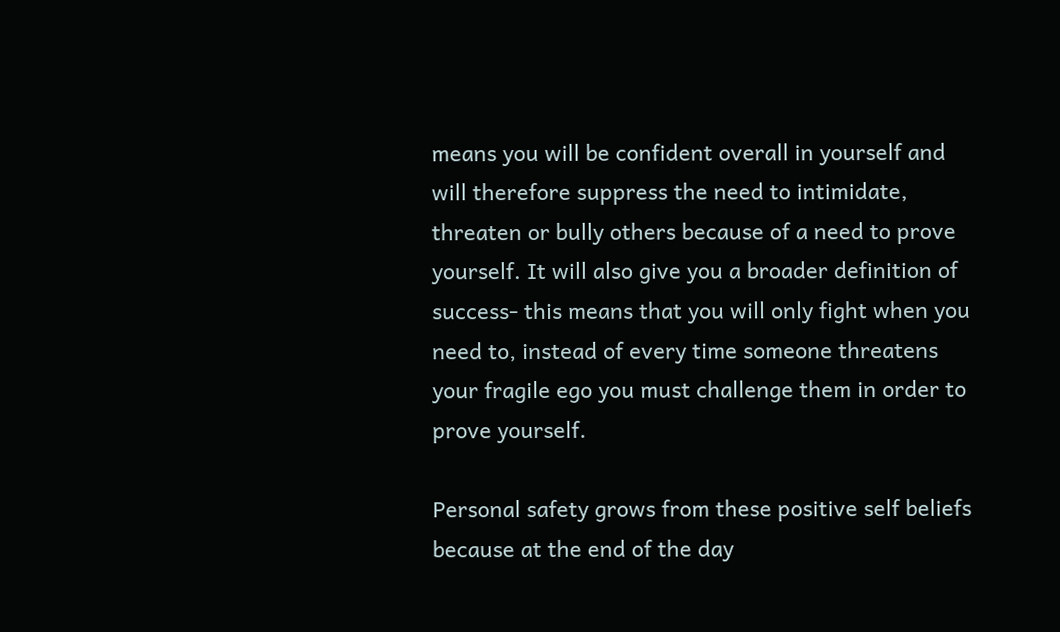means you will be confident overall in yourself and will therefore suppress the need to intimidate, threaten or bully others because of a need to prove yourself. It will also give you a broader definition of success- this means that you will only fight when you need to, instead of every time someone threatens your fragile ego you must challenge them in order to prove yourself.

Personal safety grows from these positive self beliefs because at the end of the day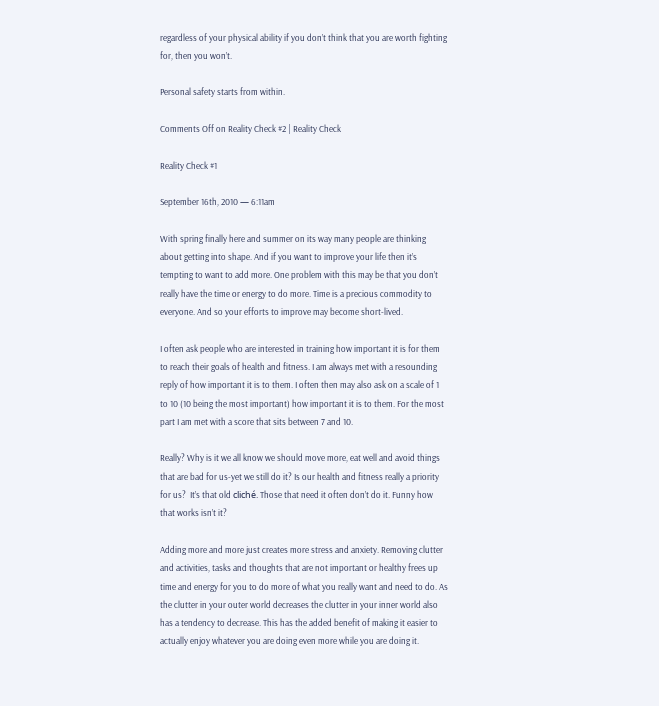regardless of your physical ability if you don’t think that you are worth fighting for, then you won’t.

Personal safety starts from within.

Comments Off on Reality Check #2 | Reality Check

Reality Check #1

September 16th, 2010 — 6:11am

With spring finally here and summer on its way many people are thinking about getting into shape. And if you want to improve your life then it’s tempting to want to add more. One problem with this may be that you don’t really have the time or energy to do more. Time is a precious commodity to everyone. And so your efforts to improve may become short-lived.

I often ask people who are interested in training how important it is for them to reach their goals of health and fitness. I am always met with a resounding reply of how important it is to them. I often then may also ask on a scale of 1 to 10 (10 being the most important) how important it is to them. For the most part I am met with a score that sits between 7 and 10.

Really? Why is it we all know we should move more, eat well and avoid things that are bad for us-yet we still do it? Is our health and fitness really a priority for us?  It’s that old cliché. Those that need it often don’t do it. Funny how that works isn’t it?

Adding more and more just creates more stress and anxiety. Removing clutter and activities, tasks and thoughts that are not important or healthy frees up time and energy for you to do more of what you really want and need to do. As the clutter in your outer world decreases the clutter in your inner world also has a tendency to decrease. This has the added benefit of making it easier to actually enjoy whatever you are doing even more while you are doing it.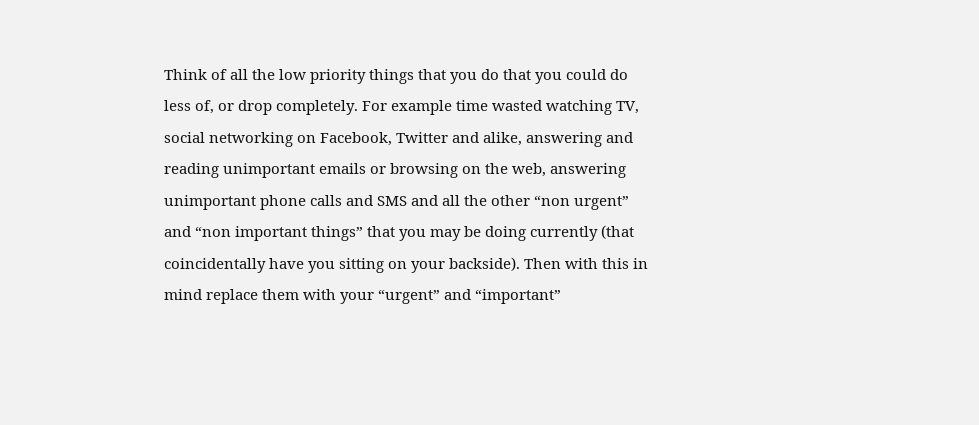Think of all the low priority things that you do that you could do less of, or drop completely. For example time wasted watching TV, social networking on Facebook, Twitter and alike, answering and reading unimportant emails or browsing on the web, answering unimportant phone calls and SMS and all the other “non urgent” and “non important things” that you may be doing currently (that coincidentally have you sitting on your backside). Then with this in mind replace them with your “urgent” and “important”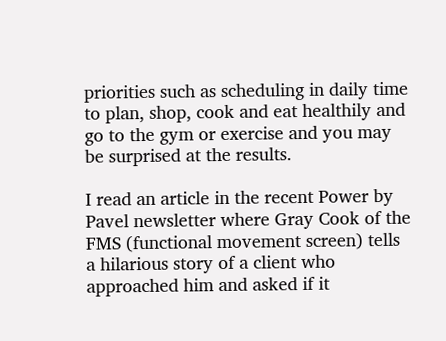priorities such as scheduling in daily time to plan, shop, cook and eat healthily and go to the gym or exercise and you may be surprised at the results.

I read an article in the recent Power by Pavel newsletter where Gray Cook of the FMS (functional movement screen) tells a hilarious story of a client who approached him and asked if it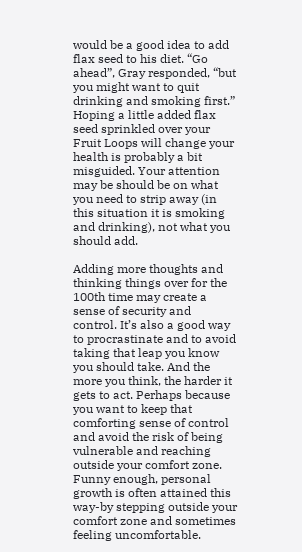would be a good idea to add flax seed to his diet. “Go ahead”, Gray responded, “but you might want to quit drinking and smoking first.” Hoping a little added flax seed sprinkled over your Fruit Loops will change your health is probably a bit misguided. Your attention may be should be on what you need to strip away (in this situation it is smoking and drinking), not what you should add.

Adding more thoughts and thinking things over for the 100th time may create a sense of security and control. It’s also a good way to procrastinate and to avoid taking that leap you know you should take. And the more you think, the harder it gets to act. Perhaps because you want to keep that comforting sense of control and avoid the risk of being vulnerable and reaching outside your comfort zone. Funny enough, personal growth is often attained this way-by stepping outside your comfort zone and sometimes feeling uncomfortable.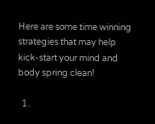Here are some time winning strategies that may help kick-start your mind and body spring clean!

  1.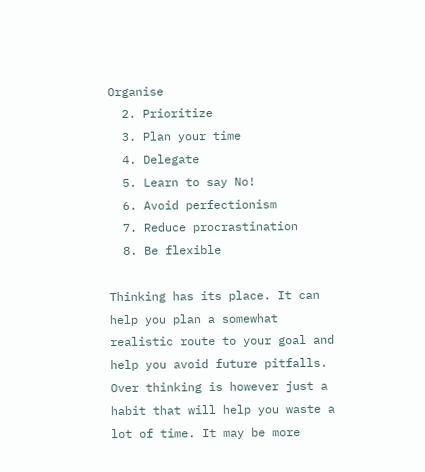Organise
  2. Prioritize
  3. Plan your time
  4. Delegate
  5. Learn to say No!
  6. Avoid perfectionism
  7. Reduce procrastination
  8. Be flexible

Thinking has its place. It can help you plan a somewhat realistic route to your goal and help you avoid future pitfalls. Over thinking is however just a habit that will help you waste a lot of time. It may be more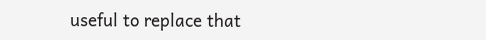useful to replace that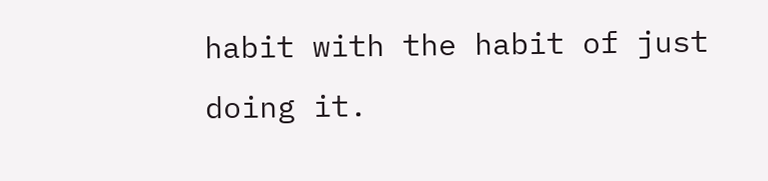habit with the habit of just doing it.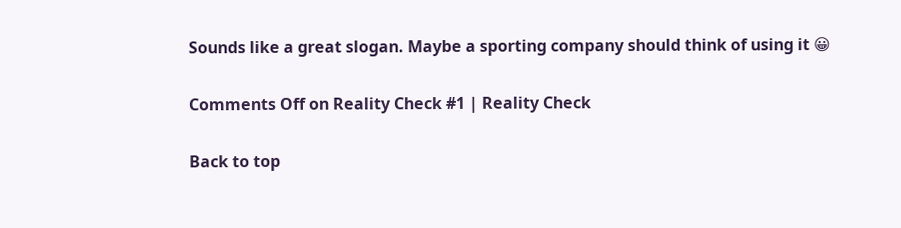Sounds like a great slogan. Maybe a sporting company should think of using it 😀

Comments Off on Reality Check #1 | Reality Check

Back to top